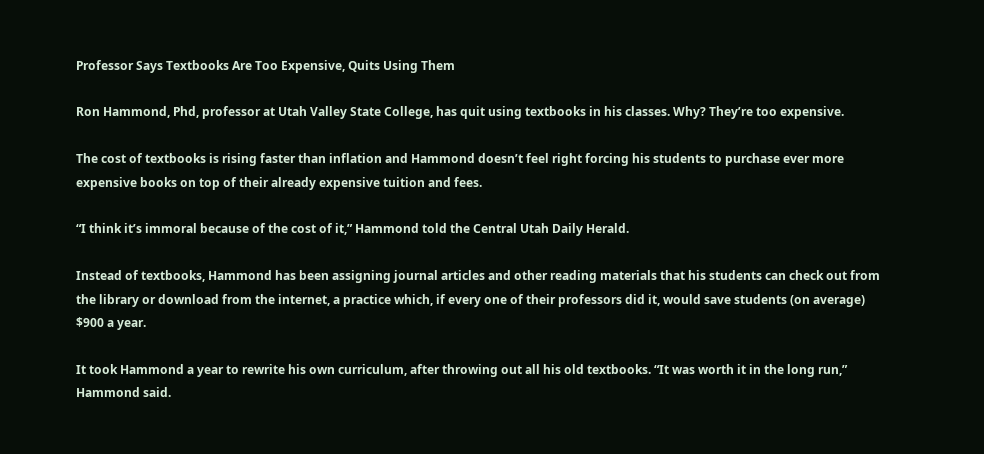Professor Says Textbooks Are Too Expensive, Quits Using Them

Ron Hammond, Phd, professor at Utah Valley State College, has quit using textbooks in his classes. Why? They’re too expensive.

The cost of textbooks is rising faster than inflation and Hammond doesn’t feel right forcing his students to purchase ever more expensive books on top of their already expensive tuition and fees.

“I think it’s immoral because of the cost of it,” Hammond told the Central Utah Daily Herald.

Instead of textbooks, Hammond has been assigning journal articles and other reading materials that his students can check out from the library or download from the internet, a practice which, if every one of their professors did it, would save students (on average) $900 a year.

It took Hammond a year to rewrite his own curriculum, after throwing out all his old textbooks. “It was worth it in the long run,” Hammond said.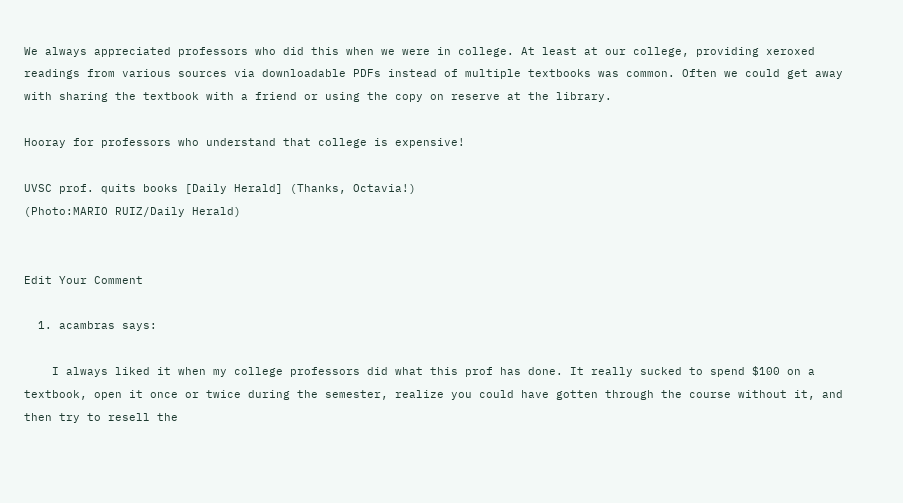We always appreciated professors who did this when we were in college. At least at our college, providing xeroxed readings from various sources via downloadable PDFs instead of multiple textbooks was common. Often we could get away with sharing the textbook with a friend or using the copy on reserve at the library.

Hooray for professors who understand that college is expensive!

UVSC prof. quits books [Daily Herald] (Thanks, Octavia!)
(Photo:MARIO RUIZ/Daily Herald)


Edit Your Comment

  1. acambras says:

    I always liked it when my college professors did what this prof has done. It really sucked to spend $100 on a textbook, open it once or twice during the semester, realize you could have gotten through the course without it, and then try to resell the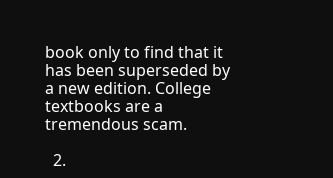book only to find that it has been superseded by a new edition. College textbooks are a tremendous scam.

  2.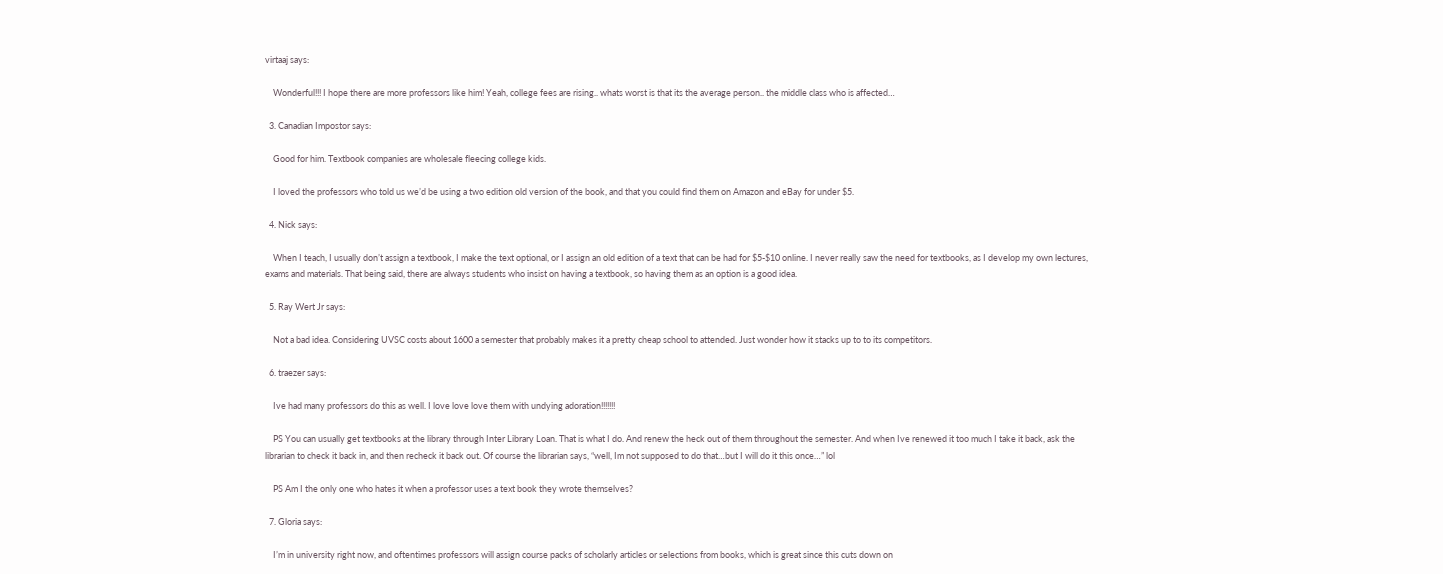virtaaj says:

    Wonderful!!! I hope there are more professors like him! Yeah, college fees are rising.. whats worst is that its the average person.. the middle class who is affected…

  3. Canadian Impostor says:

    Good for him. Textbook companies are wholesale fleecing college kids.

    I loved the professors who told us we’d be using a two edition old version of the book, and that you could find them on Amazon and eBay for under $5.

  4. Nick says:

    When I teach, I usually don’t assign a textbook, I make the text optional, or I assign an old edition of a text that can be had for $5-$10 online. I never really saw the need for textbooks, as I develop my own lectures, exams and materials. That being said, there are always students who insist on having a textbook, so having them as an option is a good idea.

  5. Ray Wert Jr says:

    Not a bad idea. Considering UVSC costs about 1600 a semester that probably makes it a pretty cheap school to attended. Just wonder how it stacks up to to its competitors.

  6. traezer says:

    Ive had many professors do this as well. I love love love them with undying adoration!!!!!!!

    PS You can usually get textbooks at the library through Inter Library Loan. That is what I do. And renew the heck out of them throughout the semester. And when Ive renewed it too much I take it back, ask the librarian to check it back in, and then recheck it back out. Of course the librarian says, “well, Im not supposed to do that…but I will do it this once…” lol

    PS Am I the only one who hates it when a professor uses a text book they wrote themselves?

  7. Gloria says:

    I’m in university right now, and oftentimes professors will assign course packs of scholarly articles or selections from books, which is great since this cuts down on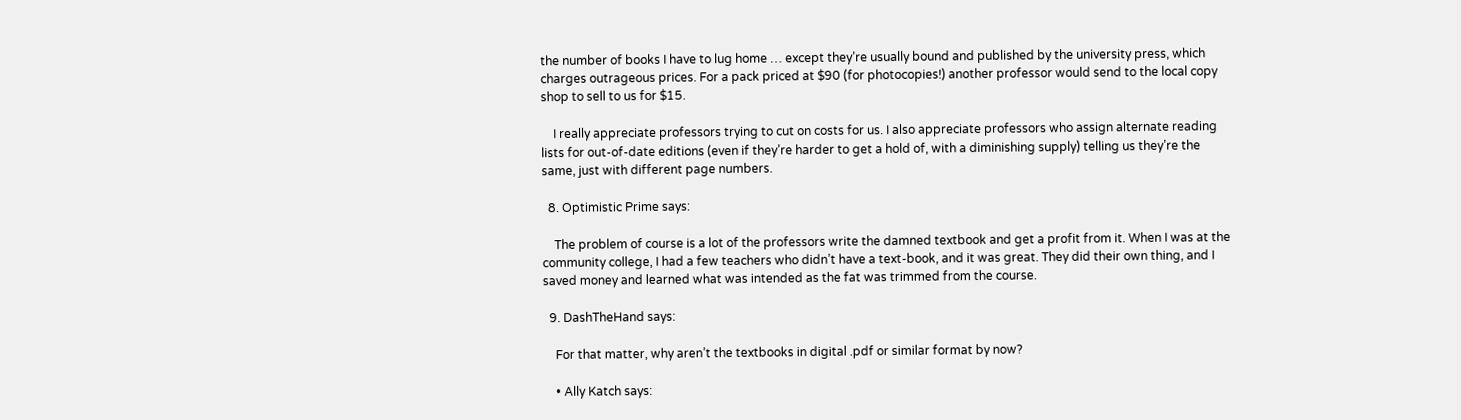the number of books I have to lug home … except they’re usually bound and published by the university press, which charges outrageous prices. For a pack priced at $90 (for photocopies!) another professor would send to the local copy shop to sell to us for $15.

    I really appreciate professors trying to cut on costs for us. I also appreciate professors who assign alternate reading lists for out-of-date editions (even if they’re harder to get a hold of, with a diminishing supply) telling us they’re the same, just with different page numbers.

  8. Optimistic Prime says:

    The problem of course is a lot of the professors write the damned textbook and get a profit from it. When I was at the community college, I had a few teachers who didn’t have a text-book, and it was great. They did their own thing, and I saved money and learned what was intended as the fat was trimmed from the course.

  9. DashTheHand says:

    For that matter, why aren’t the textbooks in digital .pdf or similar format by now?

    • Ally Katch says: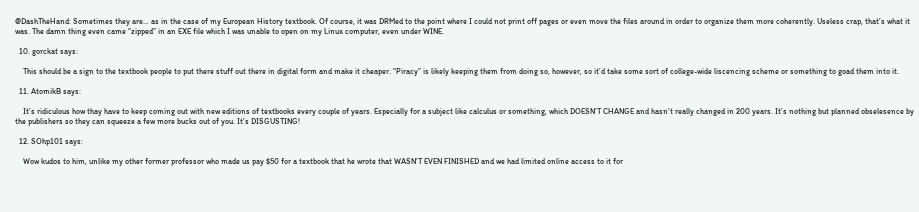@DashTheHand: Sometimes they are… as in the case of my European History textbook. Of course, it was DRMed to the point where I could not print off pages or even move the files around in order to organize them more coherently. Useless crap, that’s what it was. The damn thing even came “zipped” in an EXE file which I was unable to open on my Linux computer, even under WINE.

  10. gorckat says:

    This should be a sign to the textbook people to put there stuff out there in digital form and make it cheaper. “Piracy” is likely keeping them from doing so, however, so it’d take some sort of college-wide liscencing scheme or something to goad them into it.

  11. AtomikB says:

    It’s ridiculous how thay have to keep coming out with new editions of textbooks every couple of years. Especially for a subject like calculus or something, which DOESN’T CHANGE and hasn’t really changed in 200 years. It’s nothing but planned obselesence by the publishers so they can squeeze a few more bucks out of you. It’s DISGUSTING!

  12. SOhp101 says:

    Wow kudos to him, unlike my other former professor who made us pay $50 for a textbook that he wrote that WASN’T EVEN FINISHED and we had limited online access to it for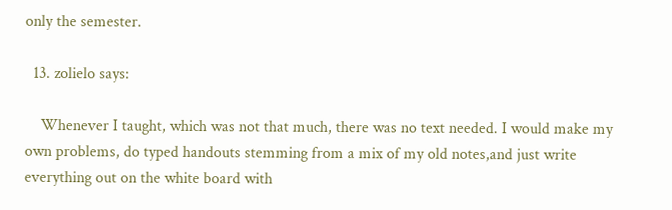only the semester.

  13. zolielo says:

    Whenever I taught, which was not that much, there was no text needed. I would make my own problems, do typed handouts stemming from a mix of my old notes,and just write everything out on the white board with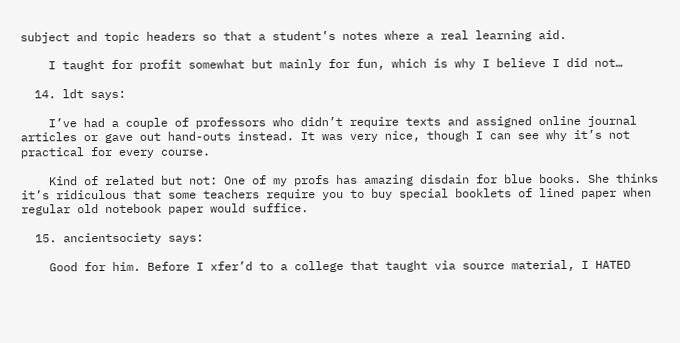subject and topic headers so that a student’s notes where a real learning aid.

    I taught for profit somewhat but mainly for fun, which is why I believe I did not…

  14. ldt says:

    I’ve had a couple of professors who didn’t require texts and assigned online journal articles or gave out hand-outs instead. It was very nice, though I can see why it’s not practical for every course.

    Kind of related but not: One of my profs has amazing disdain for blue books. She thinks it’s ridiculous that some teachers require you to buy special booklets of lined paper when regular old notebook paper would suffice.

  15. ancientsociety says:

    Good for him. Before I xfer’d to a college that taught via source material, I HATED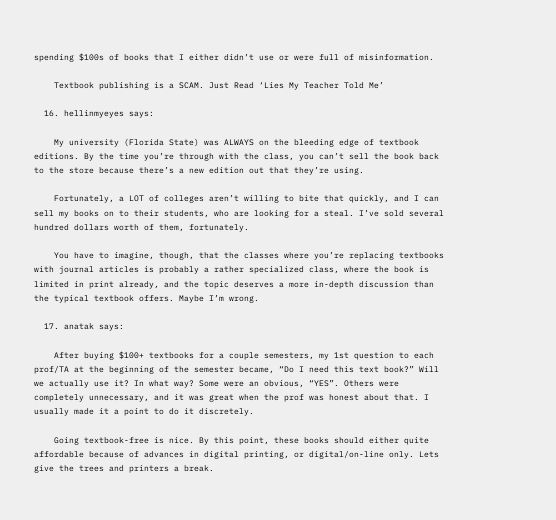spending $100s of books that I either didn’t use or were full of misinformation.

    Textbook publishing is a SCAM. Just Read ‘Lies My Teacher Told Me’

  16. hellinmyeyes says:

    My university (Florida State) was ALWAYS on the bleeding edge of textbook editions. By the time you’re through with the class, you can’t sell the book back to the store because there’s a new edition out that they’re using.

    Fortunately, a LOT of colleges aren’t willing to bite that quickly, and I can sell my books on to their students, who are looking for a steal. I’ve sold several hundred dollars worth of them, fortunately.

    You have to imagine, though, that the classes where you’re replacing textbooks with journal articles is probably a rather specialized class, where the book is limited in print already, and the topic deserves a more in-depth discussion than the typical textbook offers. Maybe I’m wrong.

  17. anatak says:

    After buying $100+ textbooks for a couple semesters, my 1st question to each prof/TA at the beginning of the semester became, “Do I need this text book?” Will we actually use it? In what way? Some were an obvious, “YES”. Others were completely unnecessary, and it was great when the prof was honest about that. I usually made it a point to do it discretely.

    Going textbook-free is nice. By this point, these books should either quite affordable because of advances in digital printing, or digital/on-line only. Lets give the trees and printers a break.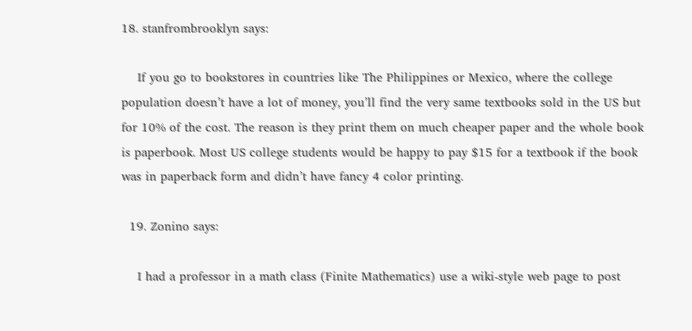18. stanfrombrooklyn says:

    If you go to bookstores in countries like The Philippines or Mexico, where the college population doesn’t have a lot of money, you’ll find the very same textbooks sold in the US but for 10% of the cost. The reason is they print them on much cheaper paper and the whole book is paperbook. Most US college students would be happy to pay $15 for a textbook if the book was in paperback form and didn’t have fancy 4 color printing.

  19. Zonino says:

    I had a professor in a math class (Finite Mathematics) use a wiki-style web page to post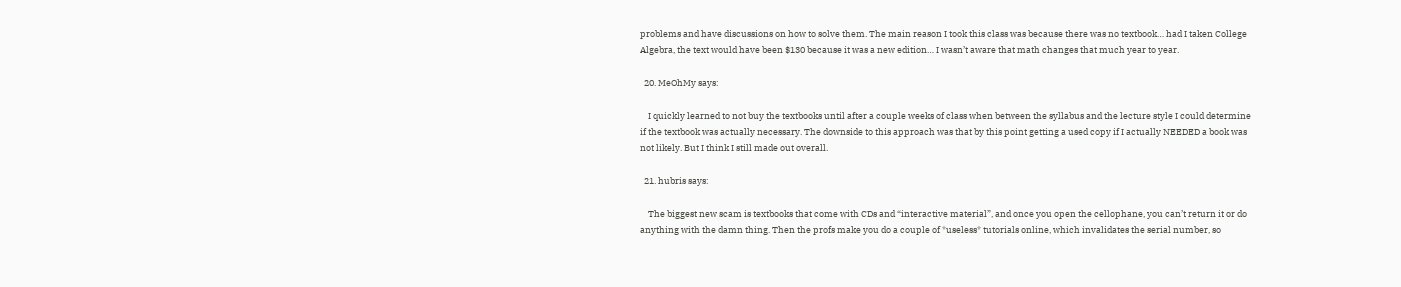problems and have discussions on how to solve them. The main reason I took this class was because there was no textbook… had I taken College Algebra, the text would have been $130 because it was a new edition… I wasn’t aware that math changes that much year to year.

  20. MeOhMy says:

    I quickly learned to not buy the textbooks until after a couple weeks of class when between the syllabus and the lecture style I could determine if the textbook was actually necessary. The downside to this approach was that by this point getting a used copy if I actually NEEDED a book was not likely. But I think I still made out overall.

  21. hubris says:

    The biggest new scam is textbooks that come with CDs and “interactive material”, and once you open the cellophane, you can’t return it or do anything with the damn thing. Then the profs make you do a couple of *useless* tutorials online, which invalidates the serial number, so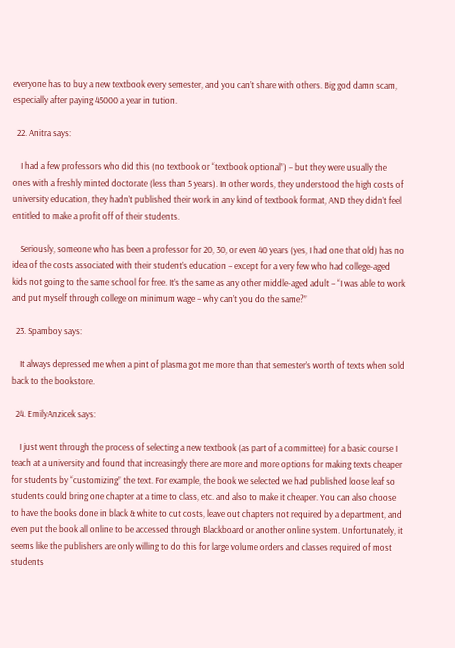everyone has to buy a new textbook every semester, and you can’t share with others. Big god damn scam, especially after paying 45000 a year in tution.

  22. Anitra says:

    I had a few professors who did this (no textbook or “textbook optional”) – but they were usually the ones with a freshly minted doctorate (less than 5 years). In other words, they understood the high costs of university education, they hadn’t published their work in any kind of textbook format, AND they didn’t feel entitled to make a profit off of their students.

    Seriously, someone who has been a professor for 20, 30, or even 40 years (yes, I had one that old) has no idea of the costs associated with their student’s education – except for a very few who had college-aged kids not going to the same school for free. It’s the same as any other middle-aged adult – “I was able to work and put myself through college on minimum wage – why can’t you do the same?”

  23. Spamboy says:

    It always depressed me when a pint of plasma got me more than that semester’s worth of texts when sold back to the bookstore.

  24. EmilyAnzicek says:

    I just went through the process of selecting a new textbook (as part of a committee) for a basic course I teach at a university and found that increasingly there are more and more options for making texts cheaper for students by “customizing” the text. For example, the book we selected we had published loose leaf so students could bring one chapter at a time to class, etc. and also to make it cheaper. You can also choose to have the books done in black & white to cut costs, leave out chapters not required by a department, and even put the book all online to be accessed through Blackboard or another online system. Unfortunately, it seems like the publishers are only willing to do this for large volume orders and classes required of most students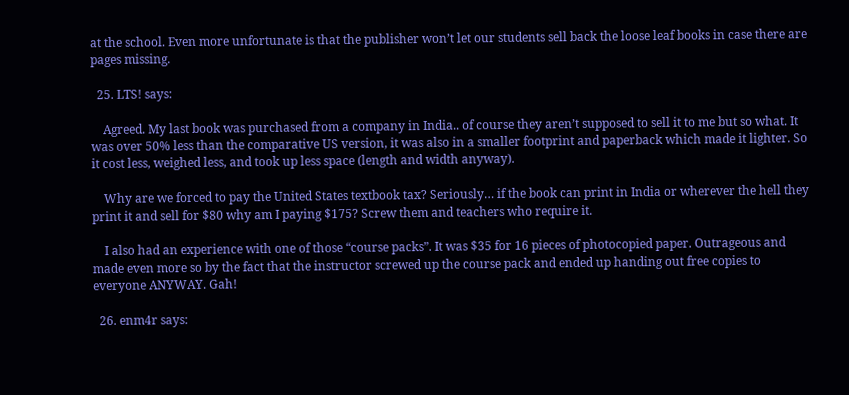at the school. Even more unfortunate is that the publisher won’t let our students sell back the loose leaf books in case there are pages missing.

  25. LTS! says:

    Agreed. My last book was purchased from a company in India.. of course they aren’t supposed to sell it to me but so what. It was over 50% less than the comparative US version, it was also in a smaller footprint and paperback which made it lighter. So it cost less, weighed less, and took up less space (length and width anyway).

    Why are we forced to pay the United States textbook tax? Seriously… if the book can print in India or wherever the hell they print it and sell for $80 why am I paying $175? Screw them and teachers who require it.

    I also had an experience with one of those “course packs”. It was $35 for 16 pieces of photocopied paper. Outrageous and made even more so by the fact that the instructor screwed up the course pack and ended up handing out free copies to everyone ANYWAY. Gah!

  26. enm4r says: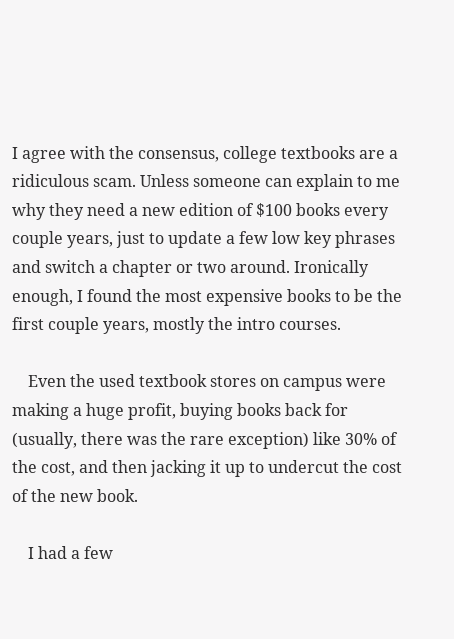I agree with the consensus, college textbooks are a ridiculous scam. Unless someone can explain to me why they need a new edition of $100 books every couple years, just to update a few low key phrases and switch a chapter or two around. Ironically enough, I found the most expensive books to be the first couple years, mostly the intro courses.

    Even the used textbook stores on campus were making a huge profit, buying books back for (usually, there was the rare exception) like 30% of the cost, and then jacking it up to undercut the cost of the new book.

    I had a few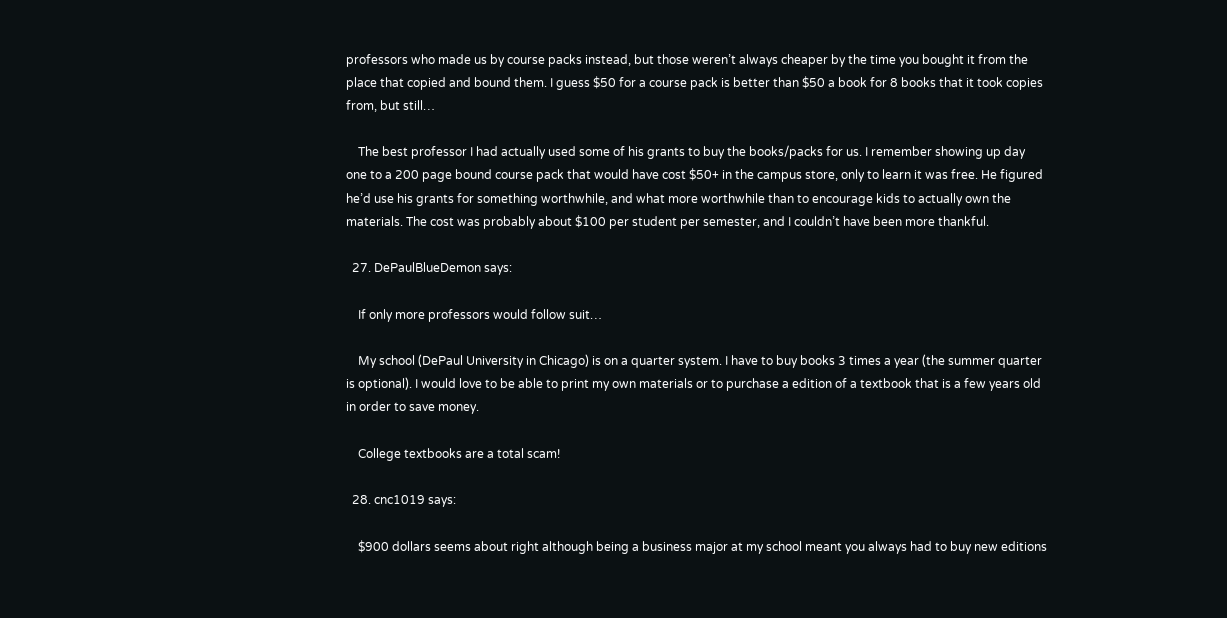professors who made us by course packs instead, but those weren’t always cheaper by the time you bought it from the place that copied and bound them. I guess $50 for a course pack is better than $50 a book for 8 books that it took copies from, but still…

    The best professor I had actually used some of his grants to buy the books/packs for us. I remember showing up day one to a 200 page bound course pack that would have cost $50+ in the campus store, only to learn it was free. He figured he’d use his grants for something worthwhile, and what more worthwhile than to encourage kids to actually own the materials. The cost was probably about $100 per student per semester, and I couldn’t have been more thankful.

  27. DePaulBlueDemon says:

    If only more professors would follow suit…

    My school (DePaul University in Chicago) is on a quarter system. I have to buy books 3 times a year (the summer quarter is optional). I would love to be able to print my own materials or to purchase a edition of a textbook that is a few years old in order to save money.

    College textbooks are a total scam!

  28. cnc1019 says:

    $900 dollars seems about right although being a business major at my school meant you always had to buy new editions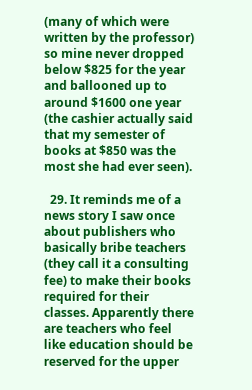(many of which were written by the professor) so mine never dropped below $825 for the year and ballooned up to around $1600 one year (the cashier actually said that my semester of books at $850 was the most she had ever seen).

  29. It reminds me of a news story I saw once about publishers who basically bribe teachers (they call it a consulting fee) to make their books required for their classes. Apparently there are teachers who feel like education should be reserved for the upper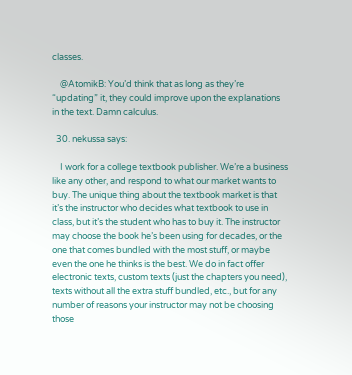classes.

    @AtomikB: You’d think that as long as they’re “updating” it, they could improve upon the explanations in the text. Damn calculus.

  30. nekussa says:

    I work for a college textbook publisher. We’re a business like any other, and respond to what our market wants to buy. The unique thing about the textbook market is that it’s the instructor who decides what textbook to use in class, but it’s the student who has to buy it. The instructor may choose the book he’s been using for decades, or the one that comes bundled with the most stuff, or maybe even the one he thinks is the best. We do in fact offer electronic texts, custom texts (just the chapters you need), texts without all the extra stuff bundled, etc., but for any number of reasons your instructor may not be choosing those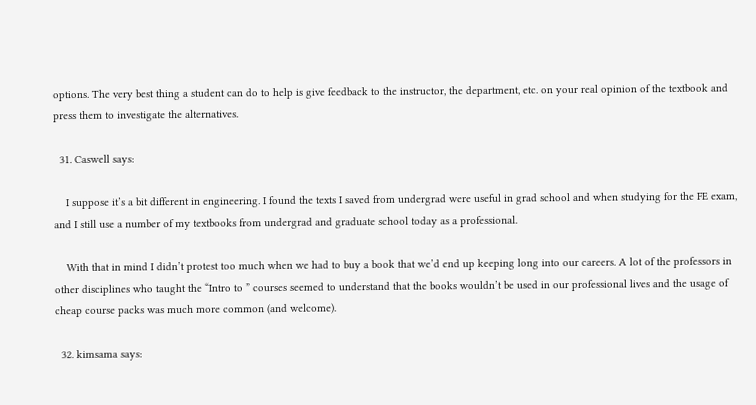options. The very best thing a student can do to help is give feedback to the instructor, the department, etc. on your real opinion of the textbook and press them to investigate the alternatives.

  31. Caswell says:

    I suppose it’s a bit different in engineering. I found the texts I saved from undergrad were useful in grad school and when studying for the FE exam, and I still use a number of my textbooks from undergrad and graduate school today as a professional.

    With that in mind I didn’t protest too much when we had to buy a book that we’d end up keeping long into our careers. A lot of the professors in other disciplines who taught the “Intro to ” courses seemed to understand that the books wouldn’t be used in our professional lives and the usage of cheap course packs was much more common (and welcome).

  32. kimsama says: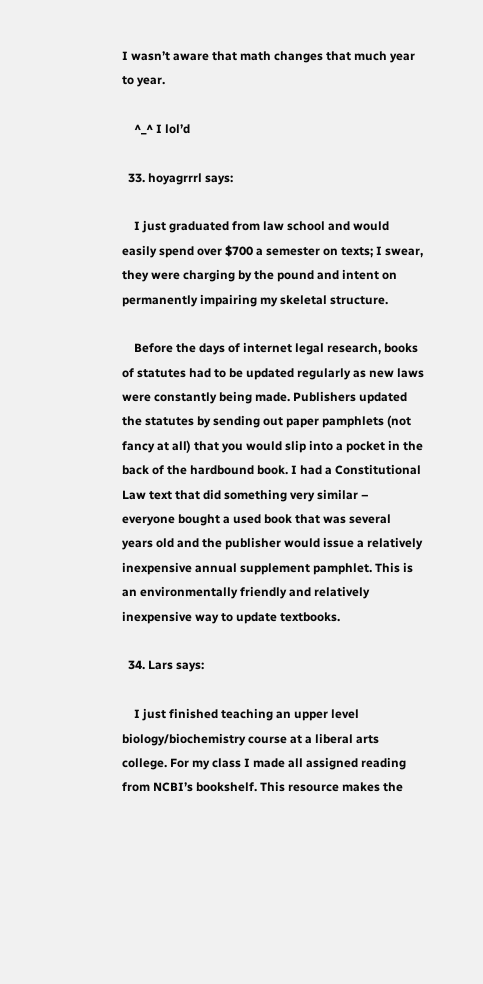I wasn’t aware that math changes that much year to year.

    ^_^ I lol’d

  33. hoyagrrrl says:

    I just graduated from law school and would easily spend over $700 a semester on texts; I swear, they were charging by the pound and intent on permanently impairing my skeletal structure.

    Before the days of internet legal research, books of statutes had to be updated regularly as new laws were constantly being made. Publishers updated the statutes by sending out paper pamphlets (not fancy at all) that you would slip into a pocket in the back of the hardbound book. I had a Constitutional Law text that did something very similar – everyone bought a used book that was several years old and the publisher would issue a relatively inexpensive annual supplement pamphlet. This is an environmentally friendly and relatively inexpensive way to update textbooks.

  34. Lars says:

    I just finished teaching an upper level biology/biochemistry course at a liberal arts college. For my class I made all assigned reading from NCBI’s bookshelf. This resource makes the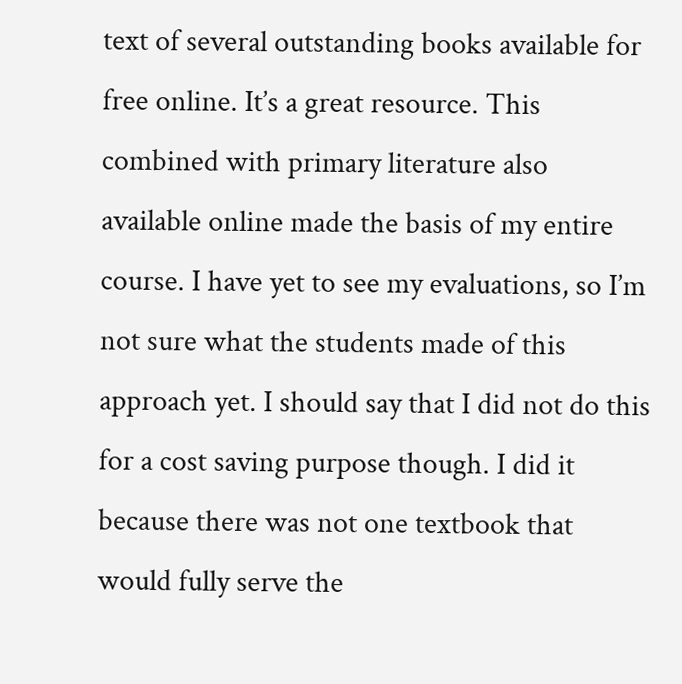text of several outstanding books available for free online. It’s a great resource. This combined with primary literature also available online made the basis of my entire course. I have yet to see my evaluations, so I’m not sure what the students made of this approach yet. I should say that I did not do this for a cost saving purpose though. I did it because there was not one textbook that would fully serve the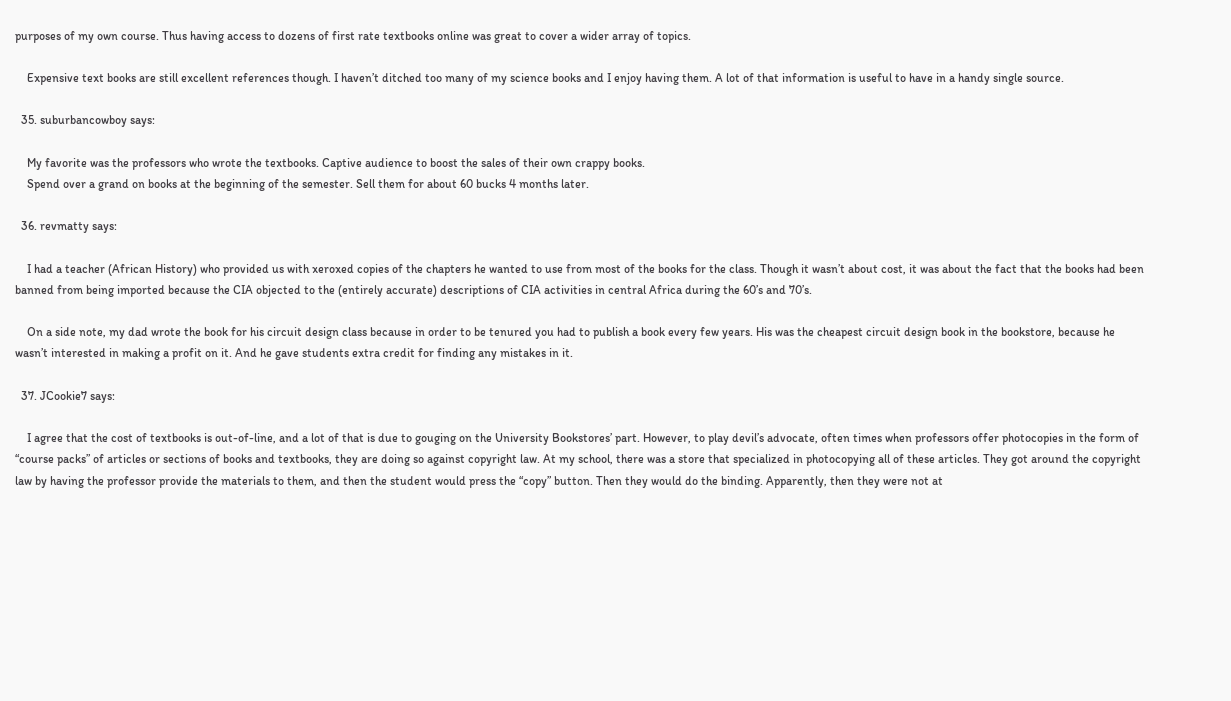purposes of my own course. Thus having access to dozens of first rate textbooks online was great to cover a wider array of topics.

    Expensive text books are still excellent references though. I haven’t ditched too many of my science books and I enjoy having them. A lot of that information is useful to have in a handy single source.

  35. suburbancowboy says:

    My favorite was the professors who wrote the textbooks. Captive audience to boost the sales of their own crappy books.
    Spend over a grand on books at the beginning of the semester. Sell them for about 60 bucks 4 months later.

  36. revmatty says:

    I had a teacher (African History) who provided us with xeroxed copies of the chapters he wanted to use from most of the books for the class. Though it wasn’t about cost, it was about the fact that the books had been banned from being imported because the CIA objected to the (entirely accurate) descriptions of CIA activities in central Africa during the 60’s and 70’s.

    On a side note, my dad wrote the book for his circuit design class because in order to be tenured you had to publish a book every few years. His was the cheapest circuit design book in the bookstore, because he wasn’t interested in making a profit on it. And he gave students extra credit for finding any mistakes in it.

  37. JCookie7 says:

    I agree that the cost of textbooks is out-of-line, and a lot of that is due to gouging on the University Bookstores’ part. However, to play devil’s advocate, often times when professors offer photocopies in the form of “course packs” of articles or sections of books and textbooks, they are doing so against copyright law. At my school, there was a store that specialized in photocopying all of these articles. They got around the copyright law by having the professor provide the materials to them, and then the student would press the “copy” button. Then they would do the binding. Apparently, then they were not at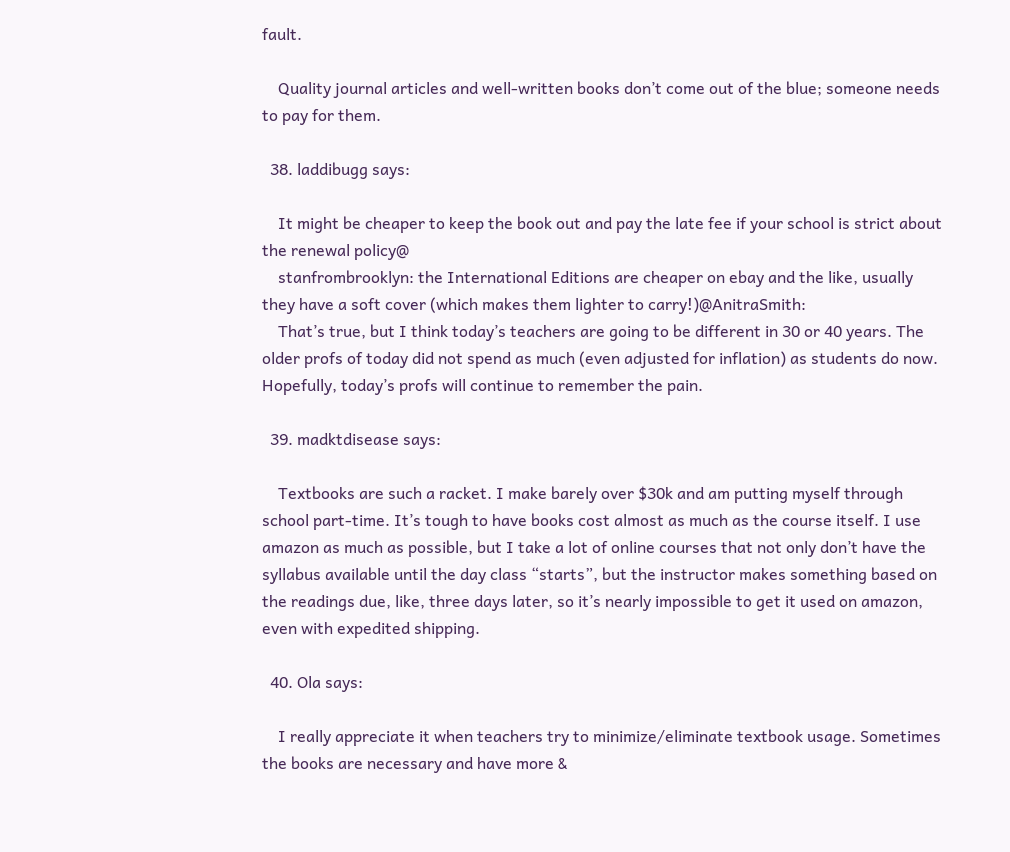fault.

    Quality journal articles and well-written books don’t come out of the blue; someone needs to pay for them.

  38. laddibugg says:

    It might be cheaper to keep the book out and pay the late fee if your school is strict about the renewal policy@
    stanfrombrooklyn: the International Editions are cheaper on ebay and the like, usually they have a soft cover (which makes them lighter to carry!)@AnitraSmith:
    That’s true, but I think today’s teachers are going to be different in 30 or 40 years. The older profs of today did not spend as much (even adjusted for inflation) as students do now. Hopefully, today’s profs will continue to remember the pain.

  39. madktdisease says:

    Textbooks are such a racket. I make barely over $30k and am putting myself through school part-time. It’s tough to have books cost almost as much as the course itself. I use amazon as much as possible, but I take a lot of online courses that not only don’t have the syllabus available until the day class “starts”, but the instructor makes something based on the readings due, like, three days later, so it’s nearly impossible to get it used on amazon, even with expedited shipping.

  40. Ola says:

    I really appreciate it when teachers try to minimize/eliminate textbook usage. Sometimes the books are necessary and have more &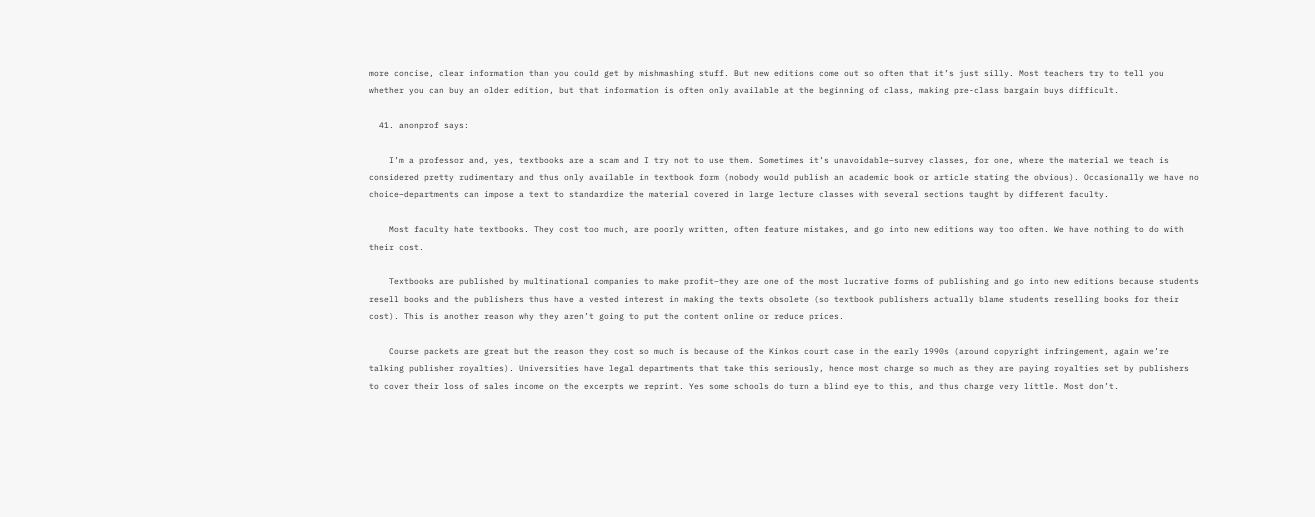more concise, clear information than you could get by mishmashing stuff. But new editions come out so often that it’s just silly. Most teachers try to tell you whether you can buy an older edition, but that information is often only available at the beginning of class, making pre-class bargain buys difficult.

  41. anonprof says:

    I’m a professor and, yes, textbooks are a scam and I try not to use them. Sometimes it’s unavoidable–survey classes, for one, where the material we teach is considered pretty rudimentary and thus only available in textbook form (nobody would publish an academic book or article stating the obvious). Occasionally we have no choice–departments can impose a text to standardize the material covered in large lecture classes with several sections taught by different faculty.

    Most faculty hate textbooks. They cost too much, are poorly written, often feature mistakes, and go into new editions way too often. We have nothing to do with their cost.

    Textbooks are published by multinational companies to make profit–they are one of the most lucrative forms of publishing and go into new editions because students resell books and the publishers thus have a vested interest in making the texts obsolete (so textbook publishers actually blame students reselling books for their cost). This is another reason why they aren’t going to put the content online or reduce prices.

    Course packets are great but the reason they cost so much is because of the Kinkos court case in the early 1990s (around copyright infringement, again we’re talking publisher royalties). Universities have legal departments that take this seriously, hence most charge so much as they are paying royalties set by publishers to cover their loss of sales income on the excerpts we reprint. Yes some schools do turn a blind eye to this, and thus charge very little. Most don’t.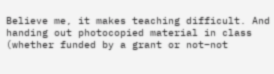Believe me, it makes teaching difficult. And handing out photocopied material in class (whether funded by a grant or not–not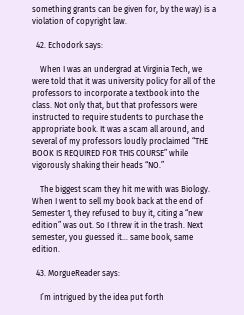something grants can be given for, by the way) is a violation of copyright law.

  42. Echodork says:

    When I was an undergrad at Virginia Tech, we were told that it was university policy for all of the professors to incorporate a textbook into the class. Not only that, but that professors were instructed to require students to purchase the appropriate book. It was a scam all around, and several of my professors loudly proclaimed “THE BOOK IS REQUIRED FOR THIS COURSE” while vigorously shaking their heads “NO.”

    The biggest scam they hit me with was Biology. When I went to sell my book back at the end of Semester 1, they refused to buy it, citing a “new edition” was out. So I threw it in the trash. Next semester, you guessed it… same book, same edition.

  43. MorgueReader says:

    I’m intrigued by the idea put forth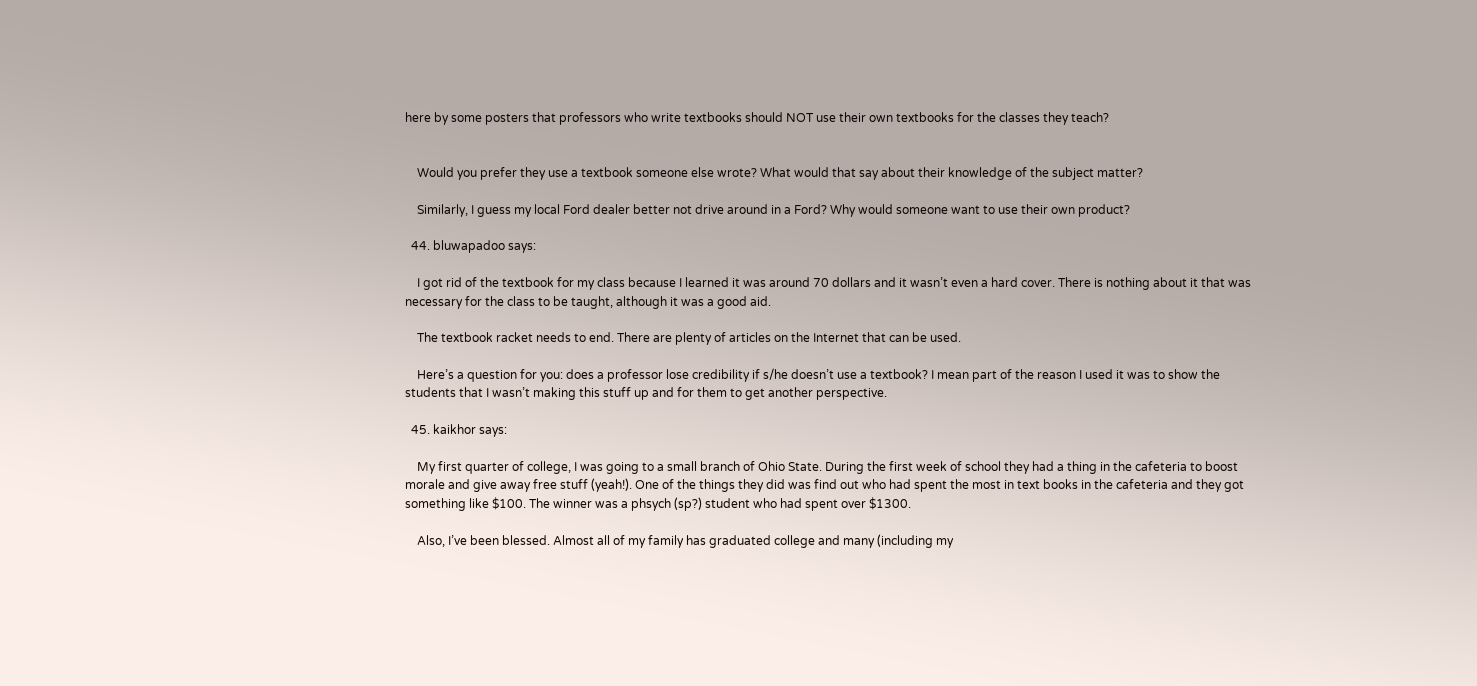here by some posters that professors who write textbooks should NOT use their own textbooks for the classes they teach?


    Would you prefer they use a textbook someone else wrote? What would that say about their knowledge of the subject matter?

    Similarly, I guess my local Ford dealer better not drive around in a Ford? Why would someone want to use their own product?

  44. bluwapadoo says:

    I got rid of the textbook for my class because I learned it was around 70 dollars and it wasn’t even a hard cover. There is nothing about it that was necessary for the class to be taught, although it was a good aid.

    The textbook racket needs to end. There are plenty of articles on the Internet that can be used.

    Here’s a question for you: does a professor lose credibility if s/he doesn’t use a textbook? I mean part of the reason I used it was to show the students that I wasn’t making this stuff up and for them to get another perspective.

  45. kaikhor says:

    My first quarter of college, I was going to a small branch of Ohio State. During the first week of school they had a thing in the cafeteria to boost morale and give away free stuff (yeah!). One of the things they did was find out who had spent the most in text books in the cafeteria and they got something like $100. The winner was a phsych (sp?) student who had spent over $1300.

    Also, I’ve been blessed. Almost all of my family has graduated college and many (including my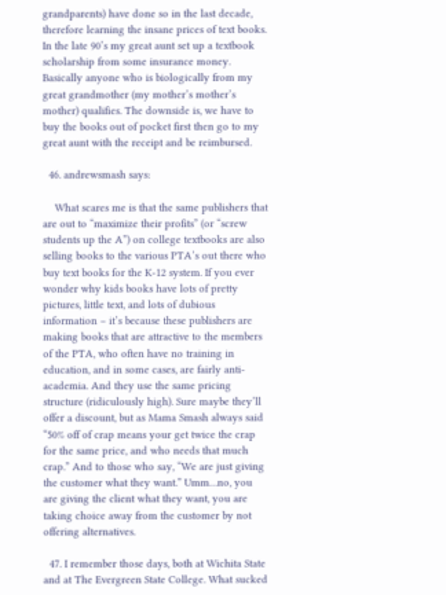grandparents) have done so in the last decade, therefore learning the insane prices of text books. In the late 90’s my great aunt set up a textbook scholarship from some insurance money. Basically anyone who is biologically from my great grandmother (my mother’s mother’s mother) qualifies. The downside is, we have to buy the books out of pocket first then go to my great aunt with the receipt and be reimbursed.

  46. andrewsmash says:

    What scares me is that the same publishers that are out to “maximize their profits” (or “screw students up the A”) on college textbooks are also selling books to the various PTA’s out there who buy text books for the K-12 system. If you ever wonder why kids books have lots of pretty pictures, little text, and lots of dubious information – it’s because these publishers are making books that are attractive to the members of the PTA, who often have no training in education, and in some cases, are fairly anti-academia. And they use the same pricing structure (ridiculously high). Sure maybe they’ll offer a discount, but as Mama Smash always said “50% off of crap means your get twice the crap for the same price, and who needs that much crap.” And to those who say, “We are just giving the customer what they want.” Umm…no, you are giving the client what they want, you are taking choice away from the customer by not offering alternatives.

  47. I remember those days, both at Wichita State and at The Evergreen State College. What sucked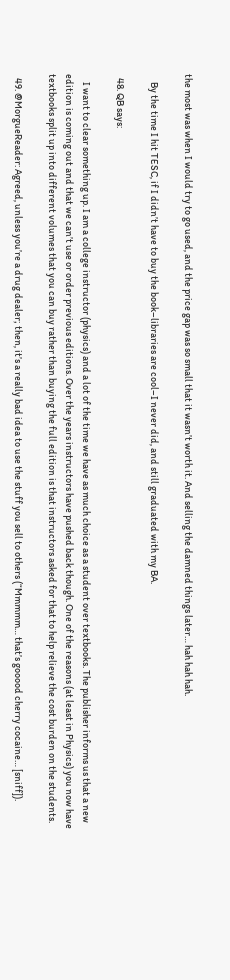the most was when I would try to go used, and the price gap was so small that it wasn’t worth it. And selling the damned things later… hah hah hah.

    By the time I hit TESC, if I didn’t have to buy the book–libraries are cool–I never did, and still graduated with my BA.

  48. QB says:

    I want to clear something up. I am a college instructor (physics) and a lot of the time we have as much choice as a student over textbooks. The publisher informs us that a new edition is coming out and that we can’t use or order previous editions. Over the years instructors have pushed back though. One of the reasons (at least in Physics) you now have textbooks split up into different volumes that you can buy rather than buying the full edition is that instructors asked for that to help relieve the cost burden on the students.

  49. @MorgueReader: Agreed, unless you’re a drug dealer; then, it’s a really bad idea to use the stuff you sell to others (“Mmmmm… that’s gooood cherry cocaine… [sniff]).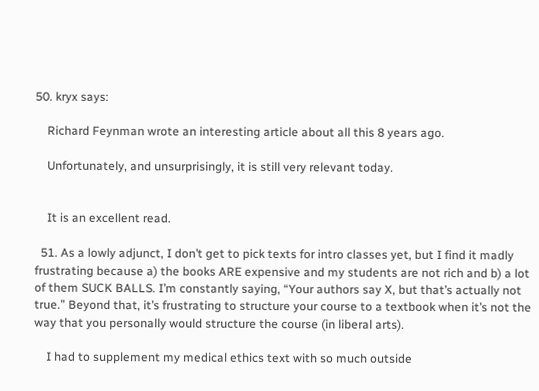50. kryx says:

    Richard Feynman wrote an interesting article about all this 8 years ago.

    Unfortunately, and unsurprisingly, it is still very relevant today.


    It is an excellent read.

  51. As a lowly adjunct, I don’t get to pick texts for intro classes yet, but I find it madly frustrating because a) the books ARE expensive and my students are not rich and b) a lot of them SUCK BALLS. I’m constantly saying, “Your authors say X, but that’s actually not true.” Beyond that, it’s frustrating to structure your course to a textbook when it’s not the way that you personally would structure the course (in liberal arts).

    I had to supplement my medical ethics text with so much outside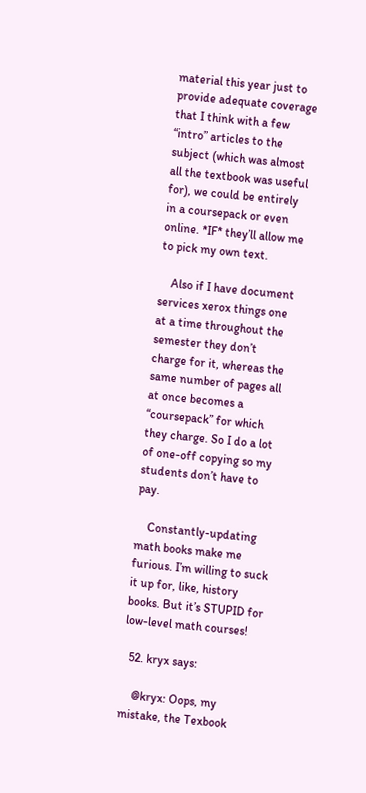material this year just to provide adequate coverage that I think with a few “intro” articles to the subject (which was almost all the textbook was useful for), we could be entirely in a coursepack or even online. *IF* they’ll allow me to pick my own text.

    Also if I have document services xerox things one at a time throughout the semester they don’t charge for it, whereas the same number of pages all at once becomes a “coursepack” for which they charge. So I do a lot of one-off copying so my students don’t have to pay.

    Constantly-updating math books make me furious. I’m willing to suck it up for, like, history books. But it’s STUPID for low-level math courses!

  52. kryx says:

    @kryx: Oops, my mistake, the Texbook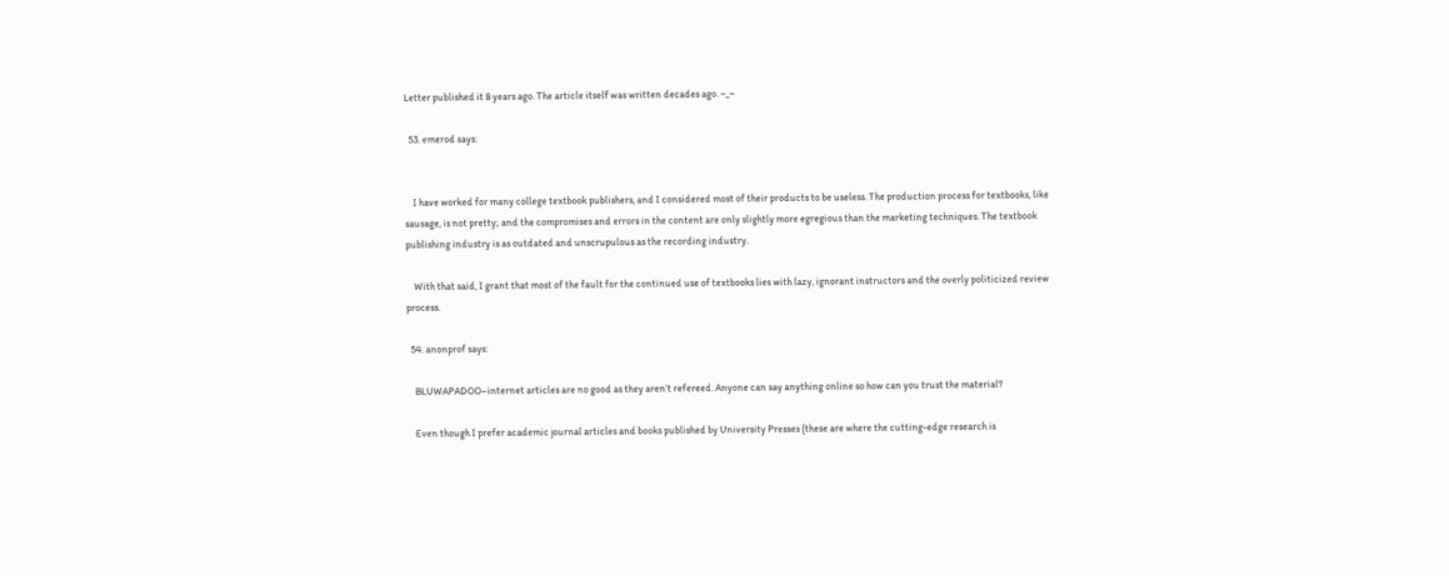Letter published it 8 years ago. The article itself was written decades ago. ~_~

  53. emerod says:


    I have worked for many college textbook publishers, and I considered most of their products to be useless. The production process for textbooks, like sausage, is not pretty; and the compromises and errors in the content are only slightly more egregious than the marketing techniques. The textbook publishing industry is as outdated and unscrupulous as the recording industry.

    With that said, I grant that most of the fault for the continued use of textbooks lies with lazy, ignorant instructors and the overly politicized review process.

  54. anonprof says:

    BLUWAPADOO–internet articles are no good as they aren’t refereed. Anyone can say anything online so how can you trust the material?

    Even though I prefer academic journal articles and books published by University Presses (these are where the cutting-edge research is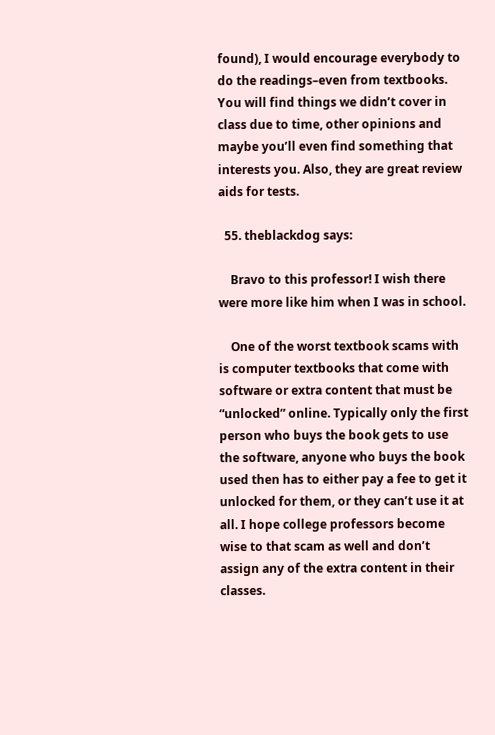found), I would encourage everybody to do the readings–even from textbooks. You will find things we didn’t cover in class due to time, other opinions and maybe you’ll even find something that interests you. Also, they are great review aids for tests.

  55. theblackdog says:

    Bravo to this professor! I wish there were more like him when I was in school.

    One of the worst textbook scams with is computer textbooks that come with software or extra content that must be “unlocked” online. Typically only the first person who buys the book gets to use the software, anyone who buys the book used then has to either pay a fee to get it unlocked for them, or they can’t use it at all. I hope college professors become wise to that scam as well and don’t assign any of the extra content in their classes.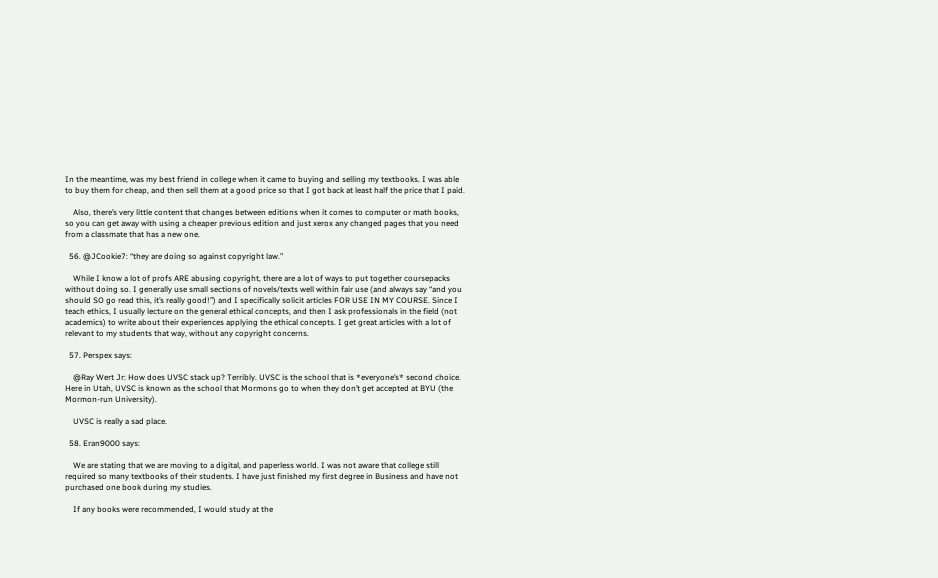In the meantime, was my best friend in college when it came to buying and selling my textbooks. I was able to buy them for cheap, and then sell them at a good price so that I got back at least half the price that I paid.

    Also, there’s very little content that changes between editions when it comes to computer or math books, so you can get away with using a cheaper previous edition and just xerox any changed pages that you need from a classmate that has a new one.

  56. @JCookie7: “they are doing so against copyright law.”

    While I know a lot of profs ARE abusing copyright, there are a lot of ways to put together coursepacks without doing so. I generally use small sections of novels/texts well within fair use (and always say “and you should SO go read this, it’s really good!”) and I specifically solicit articles FOR USE IN MY COURSE. Since I teach ethics, I usually lecture on the general ethical concepts, and then I ask professionals in the field (not academics) to write about their experiences applying the ethical concepts. I get great articles with a lot of relevant to my students that way, without any copyright concerns.

  57. Perspex says:

    @Ray Wert Jr: How does UVSC stack up? Terribly. UVSC is the school that is *everyone’s* second choice. Here in Utah, UVSC is known as the school that Mormons go to when they don’t get accepted at BYU (the Mormon-run University).

    UVSC is really a sad place.

  58. Eran9000 says:

    We are stating that we are moving to a digital, and paperless world. I was not aware that college still required so many textbooks of their students. I have just finished my first degree in Business and have not purchased one book during my studies.

    If any books were recommended, I would study at the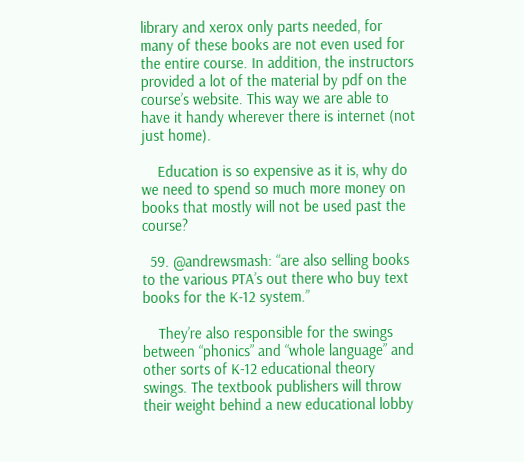library and xerox only parts needed, for many of these books are not even used for the entire course. In addition, the instructors provided a lot of the material by pdf on the course’s website. This way we are able to have it handy wherever there is internet (not just home).

    Education is so expensive as it is, why do we need to spend so much more money on books that mostly will not be used past the course?

  59. @andrewsmash: “are also selling books to the various PTA’s out there who buy text books for the K-12 system.”

    They’re also responsible for the swings between “phonics” and “whole language” and other sorts of K-12 educational theory swings. The textbook publishers will throw their weight behind a new educational lobby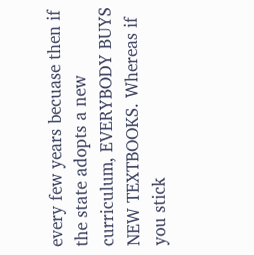every few years becuase then if the state adopts a new curriculum, EVERYBODY BUYS NEW TEXTBOOKS. Whereas if you stick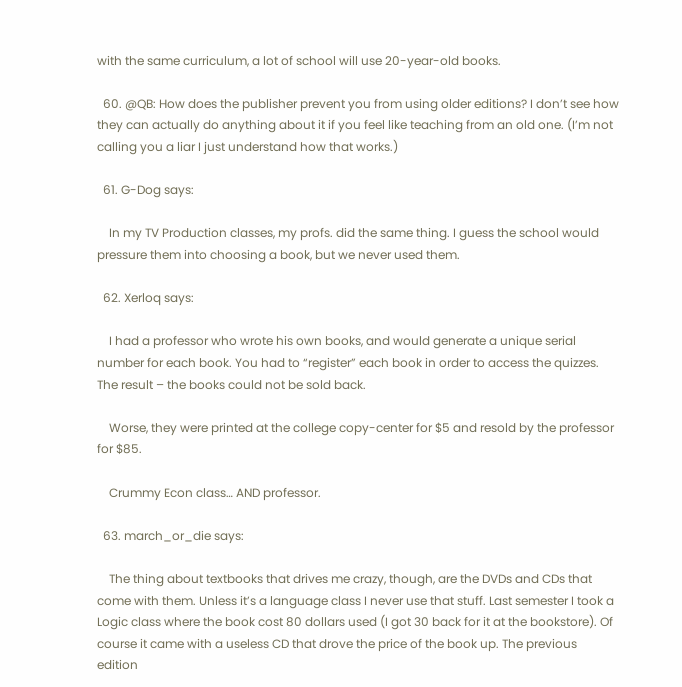with the same curriculum, a lot of school will use 20-year-old books.

  60. @QB: How does the publisher prevent you from using older editions? I don’t see how they can actually do anything about it if you feel like teaching from an old one. (I’m not calling you a liar I just understand how that works.)

  61. G-Dog says:

    In my TV Production classes, my profs. did the same thing. I guess the school would pressure them into choosing a book, but we never used them.

  62. Xerloq says:

    I had a professor who wrote his own books, and would generate a unique serial number for each book. You had to “register” each book in order to access the quizzes. The result – the books could not be sold back.

    Worse, they were printed at the college copy-center for $5 and resold by the professor for $85.

    Crummy Econ class… AND professor.

  63. march_or_die says:

    The thing about textbooks that drives me crazy, though, are the DVDs and CDs that come with them. Unless it’s a language class I never use that stuff. Last semester I took a Logic class where the book cost 80 dollars used (I got 30 back for it at the bookstore). Of course it came with a useless CD that drove the price of the book up. The previous edition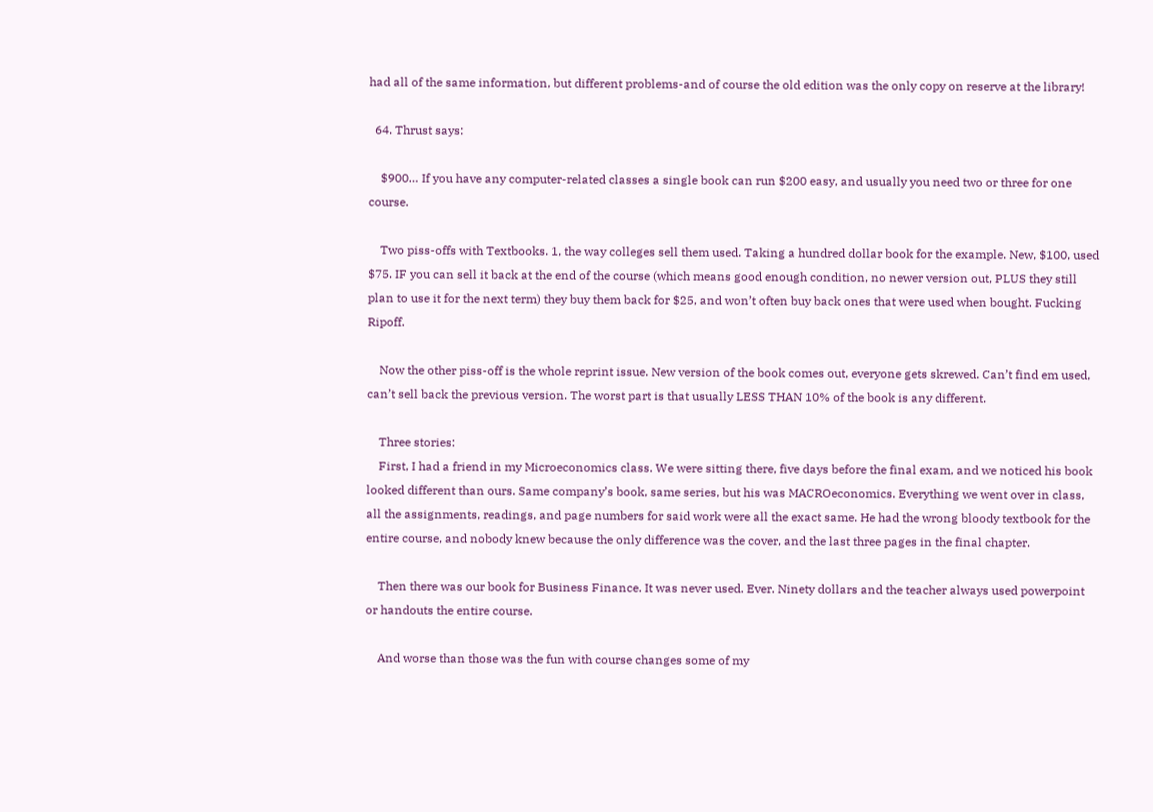had all of the same information, but different problems-and of course the old edition was the only copy on reserve at the library!

  64. Thrust says:

    $900… If you have any computer-related classes a single book can run $200 easy, and usually you need two or three for one course.

    Two piss-offs with Textbooks. 1, the way colleges sell them used. Taking a hundred dollar book for the example. New, $100, used $75. IF you can sell it back at the end of the course (which means good enough condition, no newer version out, PLUS they still plan to use it for the next term) they buy them back for $25, and won’t often buy back ones that were used when bought. Fucking Ripoff.

    Now the other piss-off is the whole reprint issue. New version of the book comes out, everyone gets skrewed. Can’t find em used, can’t sell back the previous version. The worst part is that usually LESS THAN 10% of the book is any different.

    Three stories:
    First, I had a friend in my Microeconomics class. We were sitting there, five days before the final exam, and we noticed his book looked different than ours. Same company’s book, same series, but his was MACROeconomics. Everything we went over in class, all the assignments, readings, and page numbers for said work were all the exact same. He had the wrong bloody textbook for the entire course, and nobody knew because the only difference was the cover, and the last three pages in the final chapter.

    Then there was our book for Business Finance. It was never used. Ever. Ninety dollars and the teacher always used powerpoint or handouts the entire course.

    And worse than those was the fun with course changes some of my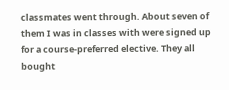classmates went through. About seven of them I was in classes with were signed up for a course-preferred elective. They all bought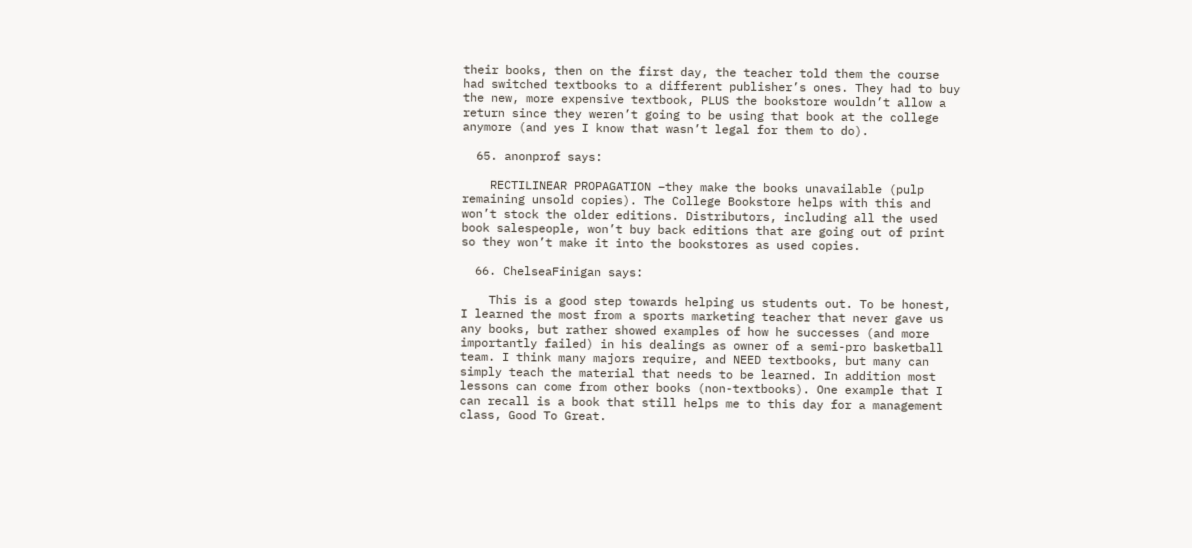their books, then on the first day, the teacher told them the course had switched textbooks to a different publisher’s ones. They had to buy the new, more expensive textbook, PLUS the bookstore wouldn’t allow a return since they weren’t going to be using that book at the college anymore (and yes I know that wasn’t legal for them to do).

  65. anonprof says:

    RECTILINEAR PROPAGATION –they make the books unavailable (pulp remaining unsold copies). The College Bookstore helps with this and won’t stock the older editions. Distributors, including all the used book salespeople, won’t buy back editions that are going out of print so they won’t make it into the bookstores as used copies.

  66. ChelseaFinigan says:

    This is a good step towards helping us students out. To be honest, I learned the most from a sports marketing teacher that never gave us any books, but rather showed examples of how he successes (and more importantly failed) in his dealings as owner of a semi-pro basketball team. I think many majors require, and NEED textbooks, but many can simply teach the material that needs to be learned. In addition most lessons can come from other books (non-textbooks). One example that I can recall is a book that still helps me to this day for a management class, Good To Great.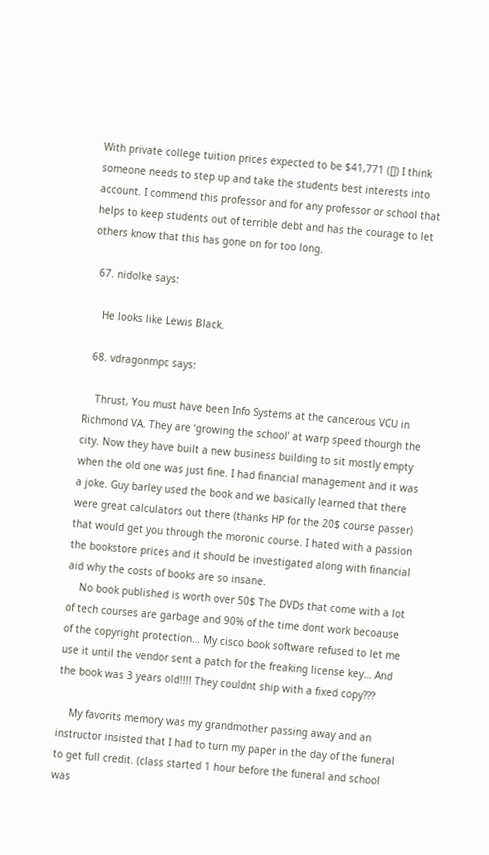With private college tuition prices expected to be $41,771 ([]) I think someone needs to step up and take the students best interests into account. I commend this professor and for any professor or school that helps to keep students out of terrible debt and has the courage to let others know that this has gone on for too long.

  67. nidolke says:

    He looks like Lewis Black.

  68. vdragonmpc says:

    Thrust, You must have been Info Systems at the cancerous VCU in Richmond VA. They are ‘growing the school’ at warp speed thourgh the city. Now they have built a new business building to sit mostly empty when the old one was just fine. I had financial management and it was a joke. Guy barley used the book and we basically learned that there were great calculators out there (thanks HP for the 20$ course passer) that would get you through the moronic course. I hated with a passion the bookstore prices and it should be investigated along with financial aid why the costs of books are so insane.
    No book published is worth over 50$ The DVDs that come with a lot of tech courses are garbage and 90% of the time dont work becoause of the copyright protection… My cisco book software refused to let me use it until the vendor sent a patch for the freaking license key… And the book was 3 years old!!!! They couldnt ship with a fixed copy???

    My favorits memory was my grandmother passing away and an instructor insisted that I had to turn my paper in the day of the funeral to get full credit. (class started 1 hour before the funeral and school was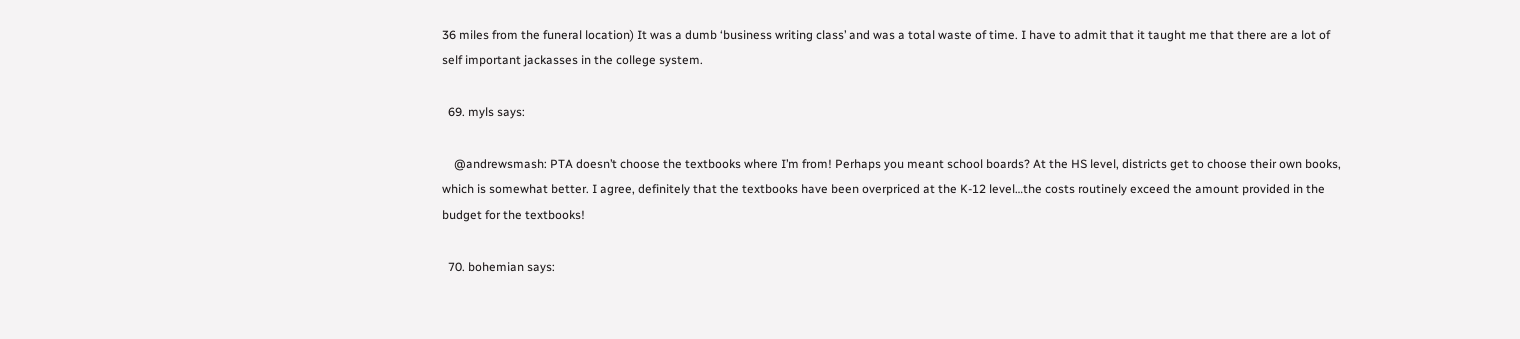36 miles from the funeral location) It was a dumb ‘business writing class’ and was a total waste of time. I have to admit that it taught me that there are a lot of self important jackasses in the college system.

  69. myls says:

    @andrewsmash: PTA doesn’t choose the textbooks where I’m from! Perhaps you meant school boards? At the HS level, districts get to choose their own books, which is somewhat better. I agree, definitely that the textbooks have been overpriced at the K-12 level…the costs routinely exceed the amount provided in the budget for the textbooks!

  70. bohemian says: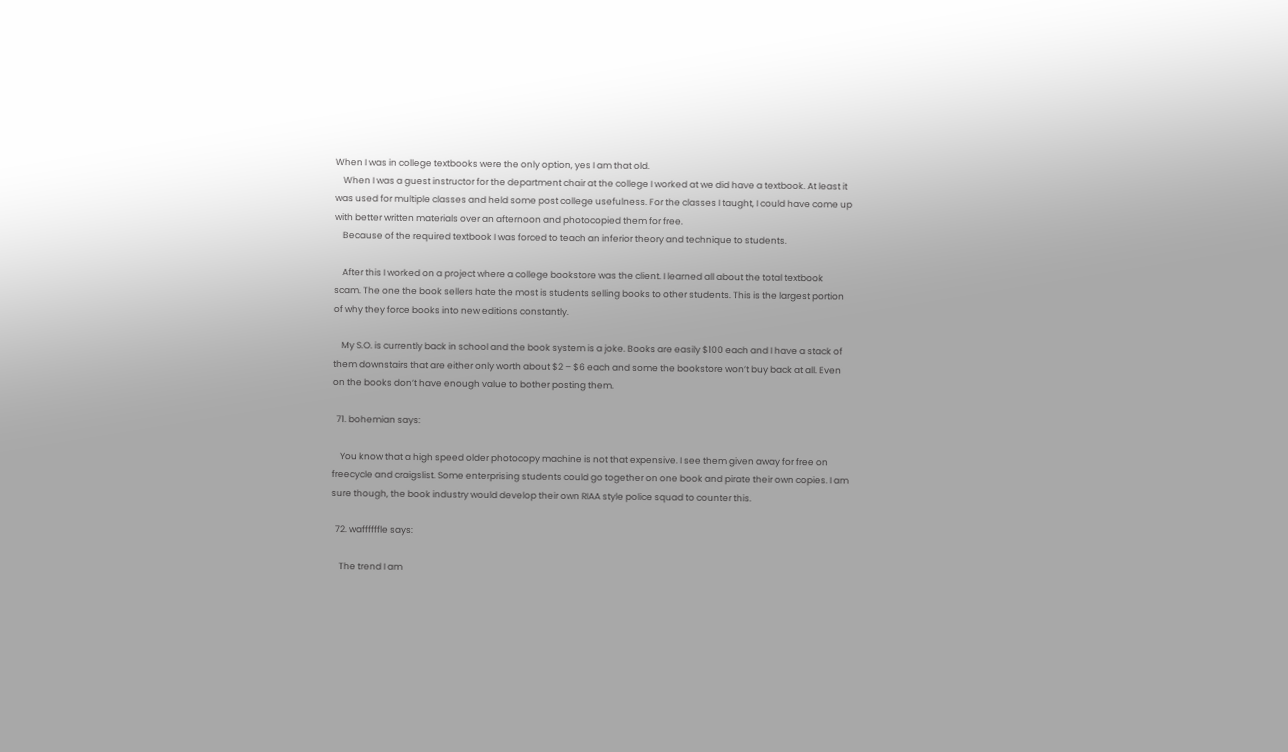When I was in college textbooks were the only option, yes I am that old.
    When I was a guest instructor for the department chair at the college I worked at we did have a textbook. At least it was used for multiple classes and held some post college usefulness. For the classes I taught, I could have come up with better written materials over an afternoon and photocopied them for free.
    Because of the required textbook I was forced to teach an inferior theory and technique to students.

    After this I worked on a project where a college bookstore was the client. I learned all about the total textbook scam. The one the book sellers hate the most is students selling books to other students. This is the largest portion of why they force books into new editions constantly.

    My S.O. is currently back in school and the book system is a joke. Books are easily $100 each and I have a stack of them downstairs that are either only worth about $2 – $6 each and some the bookstore won’t buy back at all. Even on the books don’t have enough value to bother posting them.

  71. bohemian says:

    You know that a high speed older photocopy machine is not that expensive. I see them given away for free on freecycle and craigslist. Some enterprising students could go together on one book and pirate their own copies. I am sure though, the book industry would develop their own RIAA style police squad to counter this.

  72. waffffffle says:

    The trend I am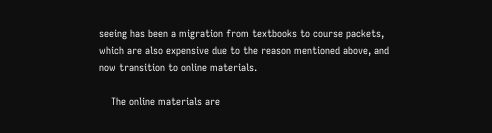seeing has been a migration from textbooks to course packets, which are also expensive due to the reason mentioned above, and now transition to online materials.

    The online materials are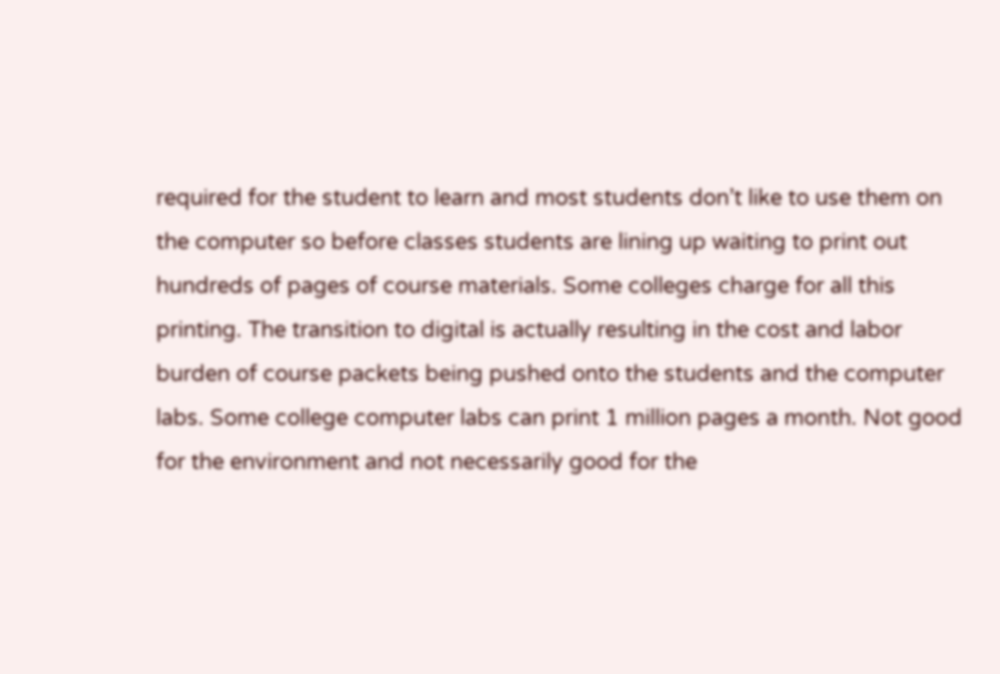required for the student to learn and most students don’t like to use them on the computer so before classes students are lining up waiting to print out hundreds of pages of course materials. Some colleges charge for all this printing. The transition to digital is actually resulting in the cost and labor burden of course packets being pushed onto the students and the computer labs. Some college computer labs can print 1 million pages a month. Not good for the environment and not necessarily good for the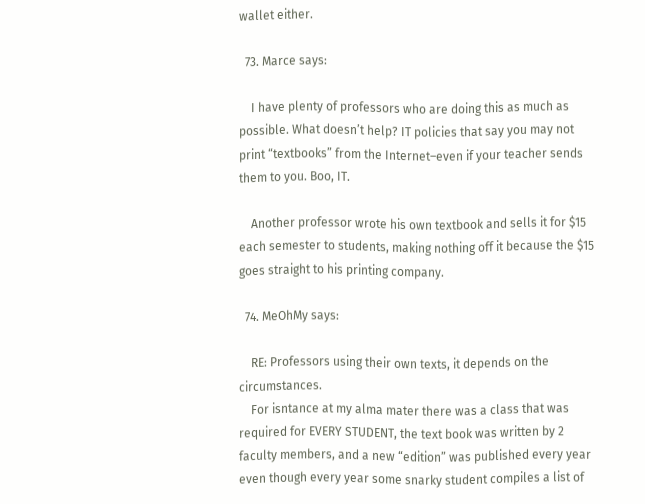wallet either.

  73. Marce says:

    I have plenty of professors who are doing this as much as possible. What doesn’t help? IT policies that say you may not print “textbooks” from the Internet–even if your teacher sends them to you. Boo, IT.

    Another professor wrote his own textbook and sells it for $15 each semester to students, making nothing off it because the $15 goes straight to his printing company.

  74. MeOhMy says:

    RE: Professors using their own texts, it depends on the circumstances.
    For isntance at my alma mater there was a class that was required for EVERY STUDENT, the text book was written by 2 faculty members, and a new “edition” was published every year even though every year some snarky student compiles a list of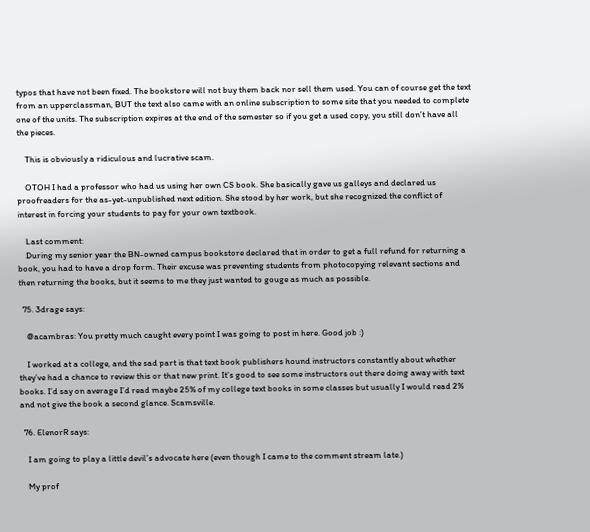typos that have not been fixed. The bookstore will not buy them back nor sell them used. You can of course get the text from an upperclassman, BUT the text also came with an online subscription to some site that you needed to complete one of the units. The subscription expires at the end of the semester so if you get a used copy, you still don’t have all the pieces.

    This is obviously a ridiculous and lucrative scam.

    OTOH I had a professor who had us using her own CS book. She basically gave us galleys and declared us proofreaders for the as-yet-unpublished next edition. She stood by her work, but she recognized the conflict of interest in forcing your students to pay for your own textbook.

    Last comment:
    During my senior year the BN-owned campus bookstore declared that in order to get a full refund for returning a book, you had to have a drop form. Their excuse was preventing students from photocopying relevant sections and then returning the books, but it seems to me they just wanted to gouge as much as possible.

  75. 3drage says:

    @acambras: You pretty much caught every point I was going to post in here. Good job :)

    I worked at a college, and the sad part is that text book publishers hound instructors constantly about whether they’ve had a chance to review this or that new print. It’s good to see some instructors out there doing away with text books. I’d say on average I’d read maybe 25% of my college text books in some classes but usually I would read 2% and not give the book a second glance. Scamsville.

  76. ElenorR says:

    I am going to play a little devil’s advocate here (even though I came to the comment stream late.)

    My prof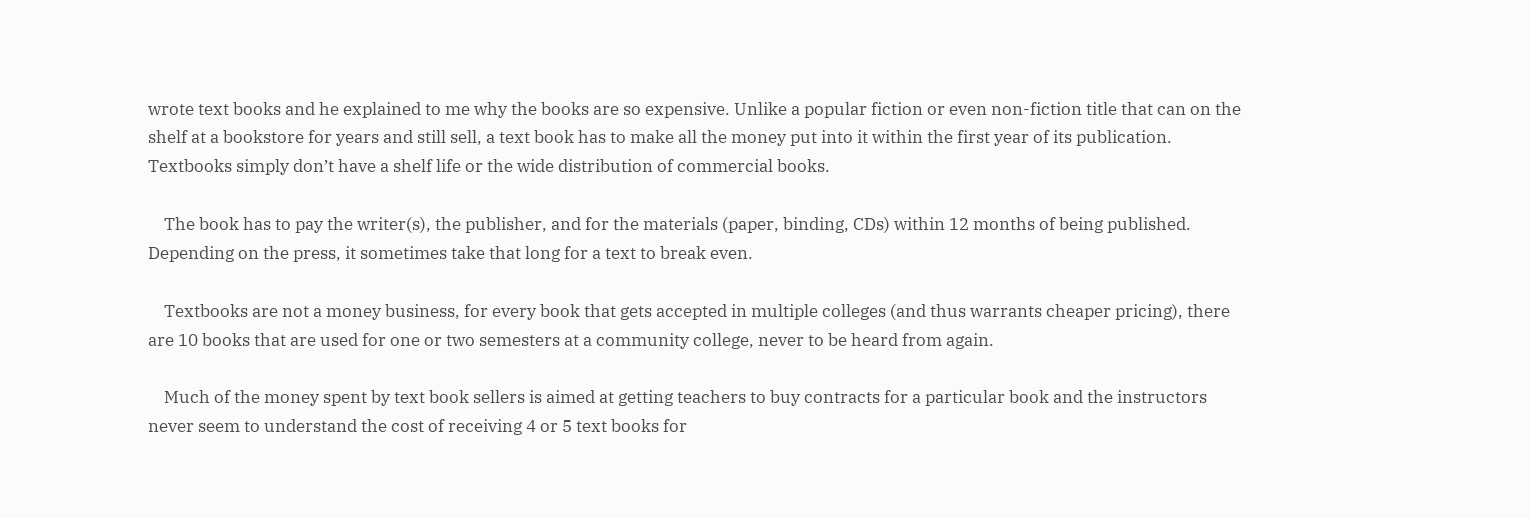wrote text books and he explained to me why the books are so expensive. Unlike a popular fiction or even non-fiction title that can on the shelf at a bookstore for years and still sell, a text book has to make all the money put into it within the first year of its publication. Textbooks simply don’t have a shelf life or the wide distribution of commercial books.

    The book has to pay the writer(s), the publisher, and for the materials (paper, binding, CDs) within 12 months of being published. Depending on the press, it sometimes take that long for a text to break even.

    Textbooks are not a money business, for every book that gets accepted in multiple colleges (and thus warrants cheaper pricing), there are 10 books that are used for one or two semesters at a community college, never to be heard from again.

    Much of the money spent by text book sellers is aimed at getting teachers to buy contracts for a particular book and the instructors never seem to understand the cost of receiving 4 or 5 text books for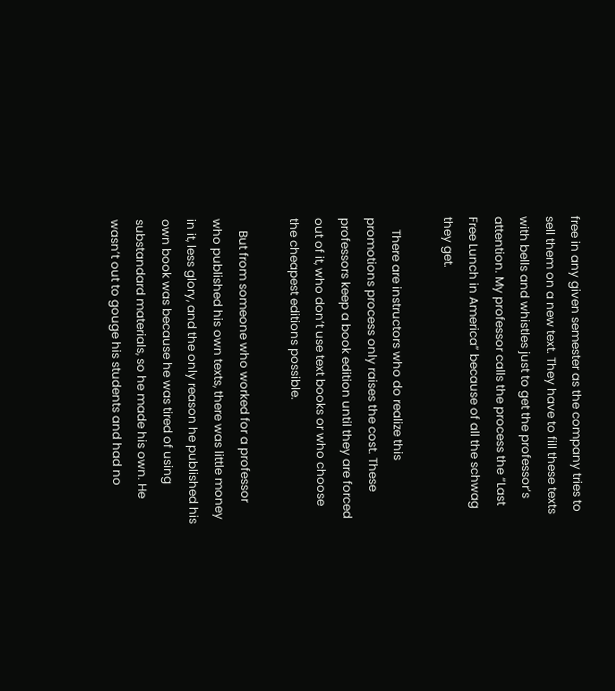free in any given semester as the company tries to sell them on a new text. They have to fill these texts with bells and whistles just to get the professor’s attention. My professor calls the process the “Last Free Lunch in America” because of all the schwag they get.

    There are instructors who do realize this promotions process only raises the cost. These professors keep a book edition until they are forced out of it, who don’t use text books or who choose the cheapest editions possible.

    But from someone who worked for a professor who published his own texts, there was little money in it, less glory, and the only reason he published his own book was because he was tired of using substandard materials, so he made his own. He wasn’t out to gouge his students and had no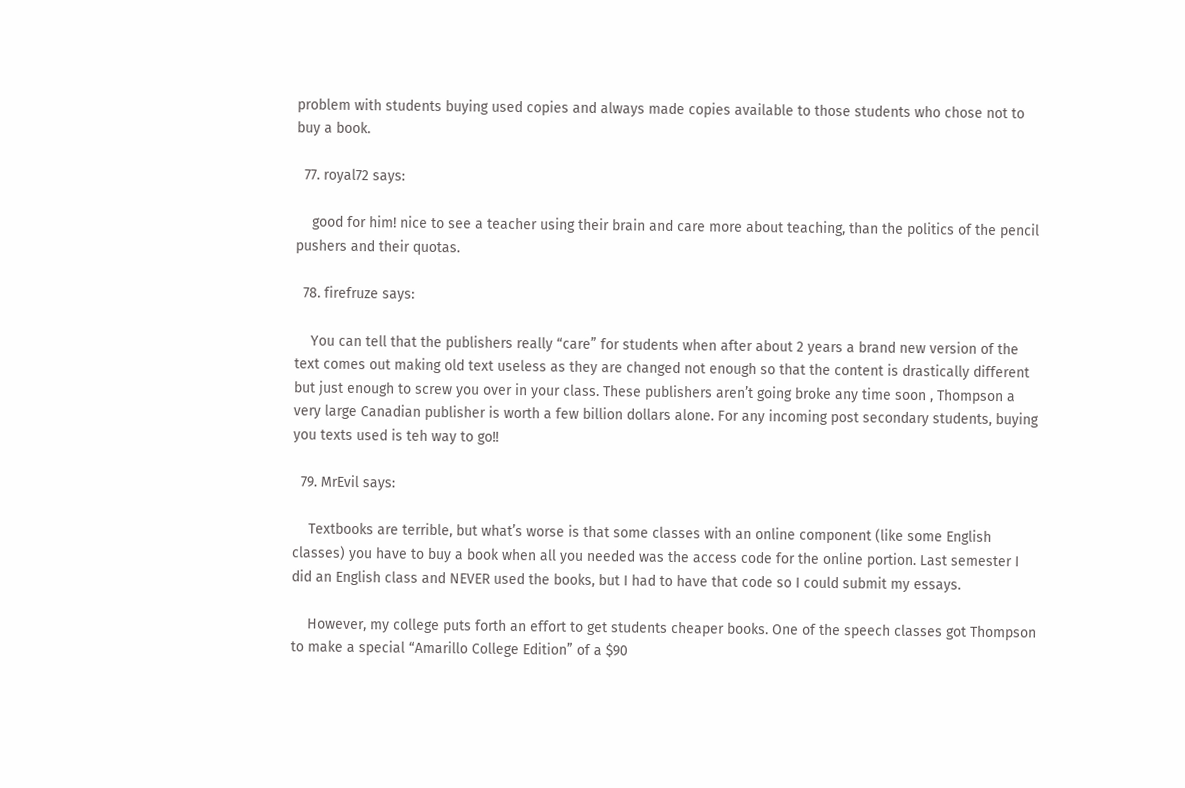problem with students buying used copies and always made copies available to those students who chose not to buy a book.

  77. royal72 says:

    good for him! nice to see a teacher using their brain and care more about teaching, than the politics of the pencil pushers and their quotas.

  78. firefruze says:

    You can tell that the publishers really “care” for students when after about 2 years a brand new version of the text comes out making old text useless as they are changed not enough so that the content is drastically different but just enough to screw you over in your class. These publishers aren’t going broke any time soon , Thompson a very large Canadian publisher is worth a few billion dollars alone. For any incoming post secondary students, buying you texts used is teh way to go!!

  79. MrEvil says:

    Textbooks are terrible, but what’s worse is that some classes with an online component (like some English classes) you have to buy a book when all you needed was the access code for the online portion. Last semester I did an English class and NEVER used the books, but I had to have that code so I could submit my essays.

    However, my college puts forth an effort to get students cheaper books. One of the speech classes got Thompson to make a special “Amarillo College Edition” of a $90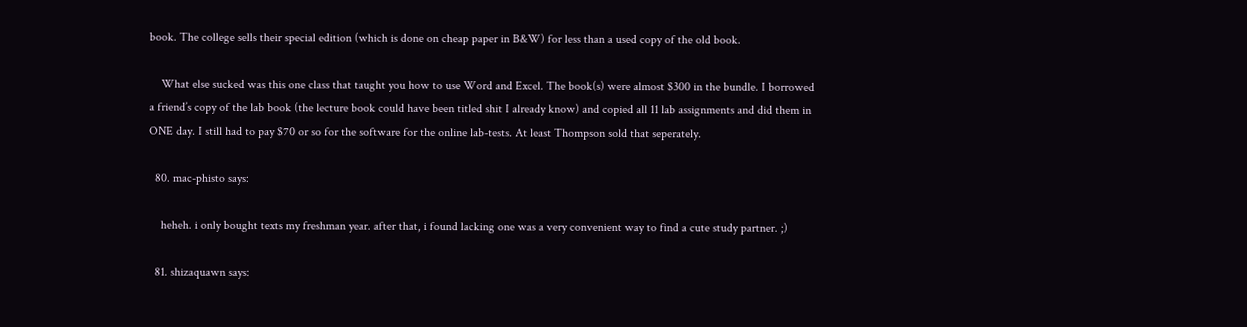book. The college sells their special edition (which is done on cheap paper in B&W) for less than a used copy of the old book.

    What else sucked was this one class that taught you how to use Word and Excel. The book(s) were almost $300 in the bundle. I borrowed a friend’s copy of the lab book (the lecture book could have been titled shit I already know) and copied all 11 lab assignments and did them in ONE day. I still had to pay $70 or so for the software for the online lab-tests. At least Thompson sold that seperately.

  80. mac-phisto says:

    heheh. i only bought texts my freshman year. after that, i found lacking one was a very convenient way to find a cute study partner. ;)

  81. shizaquawn says: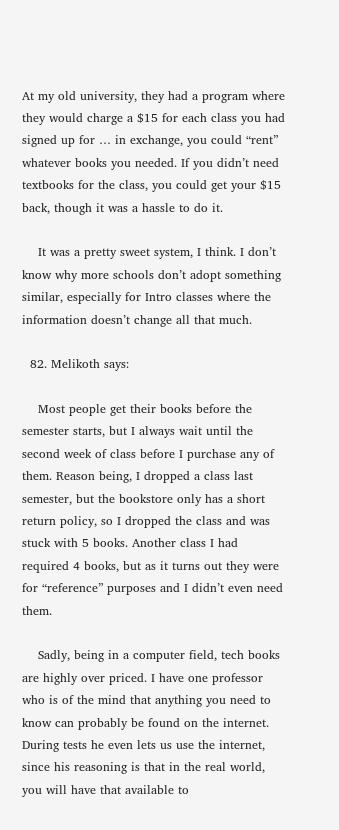At my old university, they had a program where they would charge a $15 for each class you had signed up for … in exchange, you could “rent” whatever books you needed. If you didn’t need textbooks for the class, you could get your $15 back, though it was a hassle to do it.

    It was a pretty sweet system, I think. I don’t know why more schools don’t adopt something similar, especially for Intro classes where the information doesn’t change all that much.

  82. Melikoth says:

    Most people get their books before the semester starts, but I always wait until the second week of class before I purchase any of them. Reason being, I dropped a class last semester, but the bookstore only has a short return policy, so I dropped the class and was stuck with 5 books. Another class I had required 4 books, but as it turns out they were for “reference” purposes and I didn’t even need them.

    Sadly, being in a computer field, tech books are highly over priced. I have one professor who is of the mind that anything you need to know can probably be found on the internet. During tests he even lets us use the internet, since his reasoning is that in the real world, you will have that available to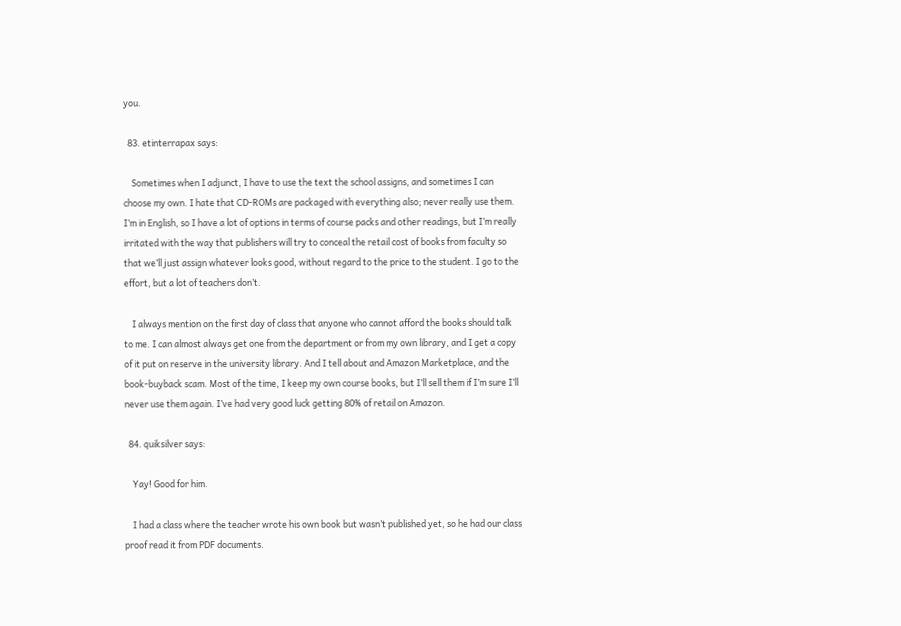you.

  83. etinterrapax says:

    Sometimes when I adjunct, I have to use the text the school assigns, and sometimes I can choose my own. I hate that CD-ROMs are packaged with everything also; never really use them. I’m in English, so I have a lot of options in terms of course packs and other readings, but I’m really irritated with the way that publishers will try to conceal the retail cost of books from faculty so that we’ll just assign whatever looks good, without regard to the price to the student. I go to the effort, but a lot of teachers don’t.

    I always mention on the first day of class that anyone who cannot afford the books should talk to me. I can almost always get one from the department or from my own library, and I get a copy of it put on reserve in the university library. And I tell about and Amazon Marketplace, and the book-buyback scam. Most of the time, I keep my own course books, but I’ll sell them if I’m sure I’ll never use them again. I’ve had very good luck getting 80% of retail on Amazon.

  84. quiksilver says:

    Yay! Good for him.

    I had a class where the teacher wrote his own book but wasn’t published yet, so he had our class proof read it from PDF documents.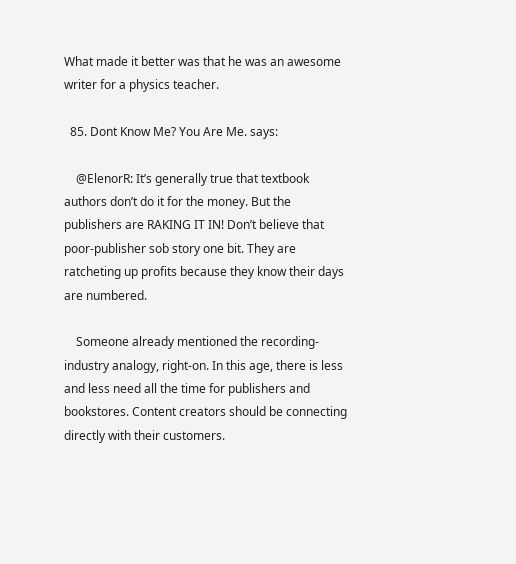What made it better was that he was an awesome writer for a physics teacher.

  85. Dont Know Me? You Are Me. says:

    @ElenorR: It’s generally true that textbook authors don’t do it for the money. But the publishers are RAKING IT IN! Don’t believe that poor-publisher sob story one bit. They are ratcheting up profits because they know their days are numbered.

    Someone already mentioned the recording-industry analogy, right-on. In this age, there is less and less need all the time for publishers and bookstores. Content creators should be connecting directly with their customers.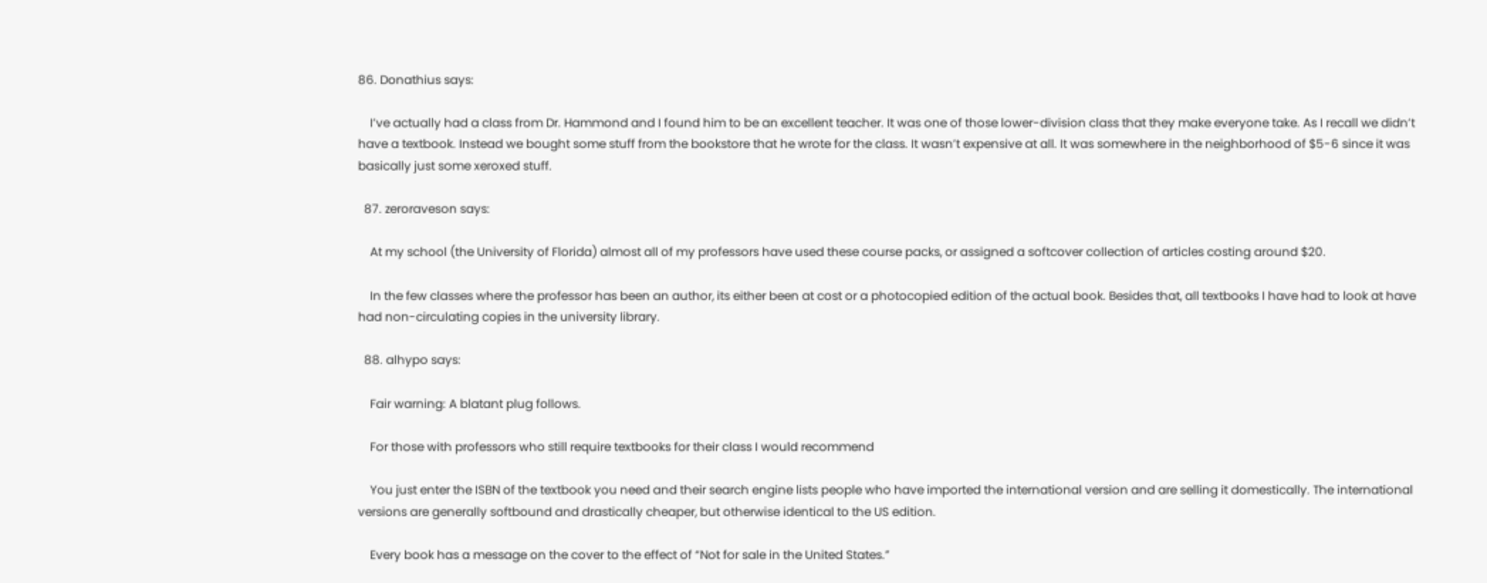86. Donathius says:

    I’ve actually had a class from Dr. Hammond and I found him to be an excellent teacher. It was one of those lower-division class that they make everyone take. As I recall we didn’t have a textbook. Instead we bought some stuff from the bookstore that he wrote for the class. It wasn’t expensive at all. It was somewhere in the neighborhood of $5-6 since it was basically just some xeroxed stuff.

  87. zeroraveson says:

    At my school (the University of Florida) almost all of my professors have used these course packs, or assigned a softcover collection of articles costing around $20.

    In the few classes where the professor has been an author, its either been at cost or a photocopied edition of the actual book. Besides that, all textbooks I have had to look at have had non-circulating copies in the university library.

  88. alhypo says:

    Fair warning: A blatant plug follows.

    For those with professors who still require textbooks for their class I would recommend

    You just enter the ISBN of the textbook you need and their search engine lists people who have imported the international version and are selling it domestically. The international versions are generally softbound and drastically cheaper, but otherwise identical to the US edition.

    Every book has a message on the cover to the effect of “Not for sale in the United States.”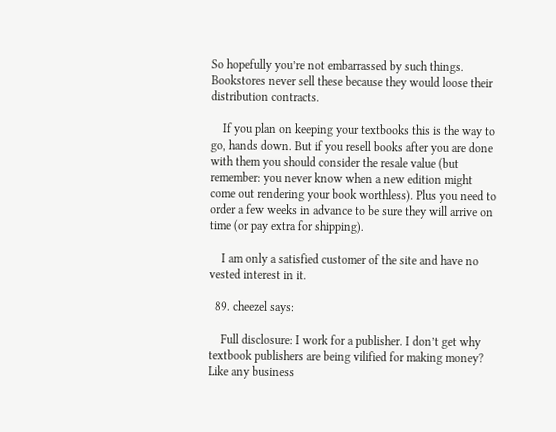So hopefully you’re not embarrassed by such things. Bookstores never sell these because they would loose their distribution contracts.

    If you plan on keeping your textbooks this is the way to go, hands down. But if you resell books after you are done with them you should consider the resale value (but remember: you never know when a new edition might come out rendering your book worthless). Plus you need to order a few weeks in advance to be sure they will arrive on time (or pay extra for shipping).

    I am only a satisfied customer of the site and have no vested interest in it.

  89. cheezel says:

    Full disclosure: I work for a publisher. I don’t get why textbook publishers are being vilified for making money? Like any business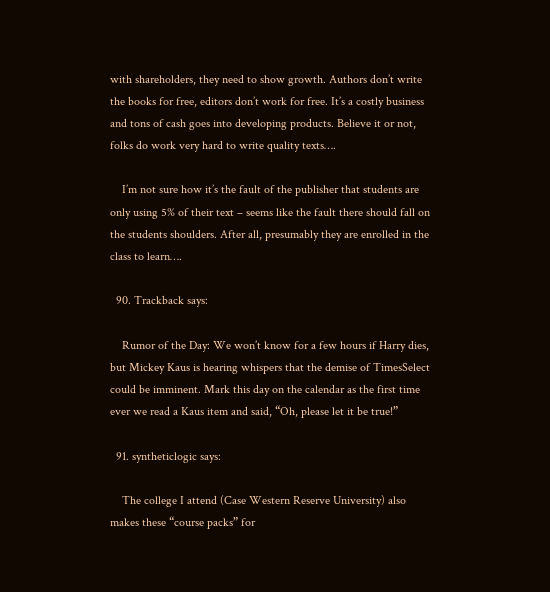with shareholders, they need to show growth. Authors don’t write the books for free, editors don’t work for free. It’s a costly business and tons of cash goes into developing products. Believe it or not, folks do work very hard to write quality texts….

    I’m not sure how it’s the fault of the publisher that students are only using 5% of their text – seems like the fault there should fall on the students shoulders. After all, presumably they are enrolled in the class to learn….

  90. Trackback says:

    Rumor of the Day: We won’t know for a few hours if Harry dies, but Mickey Kaus is hearing whispers that the demise of TimesSelect could be imminent. Mark this day on the calendar as the first time ever we read a Kaus item and said, “Oh, please let it be true!”

  91. syntheticlogic says:

    The college I attend (Case Western Reserve University) also makes these “course packs” for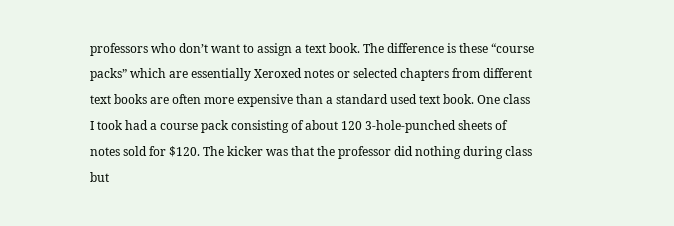professors who don’t want to assign a text book. The difference is these “course packs” which are essentially Xeroxed notes or selected chapters from different text books are often more expensive than a standard used text book. One class I took had a course pack consisting of about 120 3-hole-punched sheets of notes sold for $120. The kicker was that the professor did nothing during class but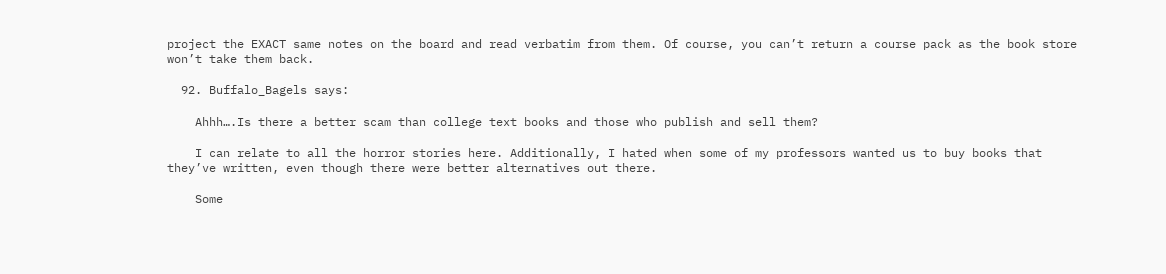project the EXACT same notes on the board and read verbatim from them. Of course, you can’t return a course pack as the book store won’t take them back.

  92. Buffalo_Bagels says:

    Ahhh….Is there a better scam than college text books and those who publish and sell them?

    I can relate to all the horror stories here. Additionally, I hated when some of my professors wanted us to buy books that they’ve written, even though there were better alternatives out there.

    Some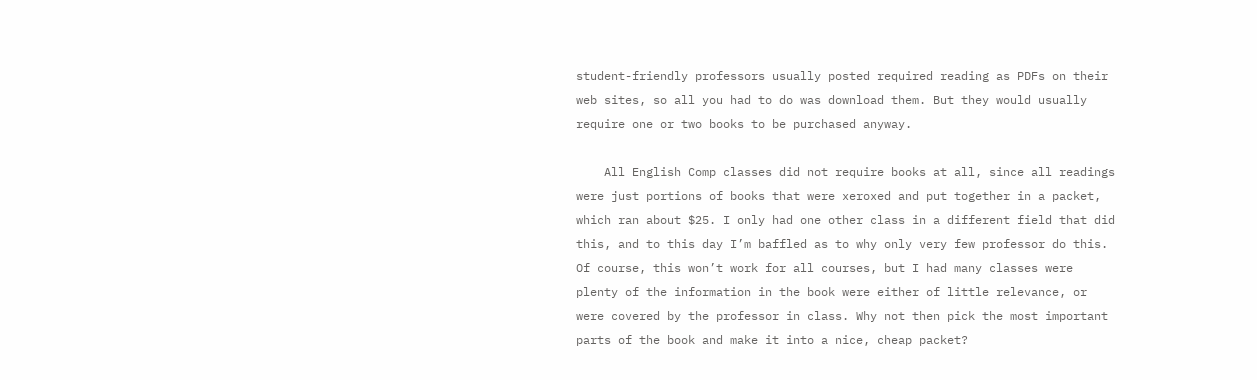student-friendly professors usually posted required reading as PDFs on their web sites, so all you had to do was download them. But they would usually require one or two books to be purchased anyway.

    All English Comp classes did not require books at all, since all readings were just portions of books that were xeroxed and put together in a packet, which ran about $25. I only had one other class in a different field that did this, and to this day I’m baffled as to why only very few professor do this. Of course, this won’t work for all courses, but I had many classes were plenty of the information in the book were either of little relevance, or were covered by the professor in class. Why not then pick the most important parts of the book and make it into a nice, cheap packet?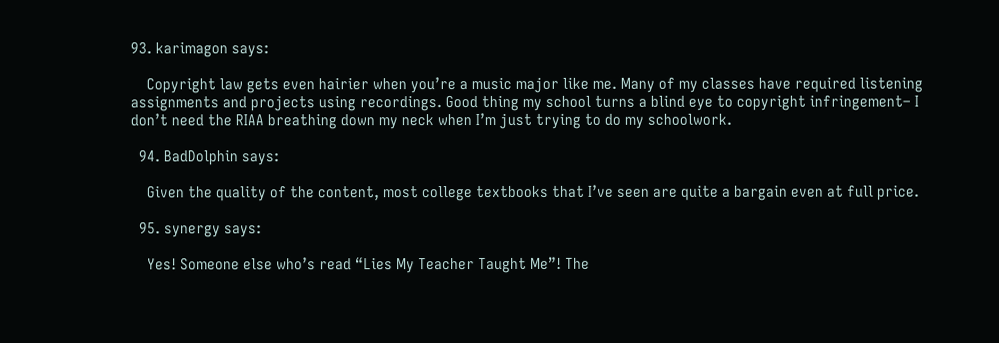93. karimagon says:

    Copyright law gets even hairier when you’re a music major like me. Many of my classes have required listening assignments and projects using recordings. Good thing my school turns a blind eye to copyright infringement– I don’t need the RIAA breathing down my neck when I’m just trying to do my schoolwork.

  94. BadDolphin says:

    Given the quality of the content, most college textbooks that I’ve seen are quite a bargain even at full price.

  95. synergy says:

    Yes! Someone else who’s read “Lies My Teacher Taught Me”! The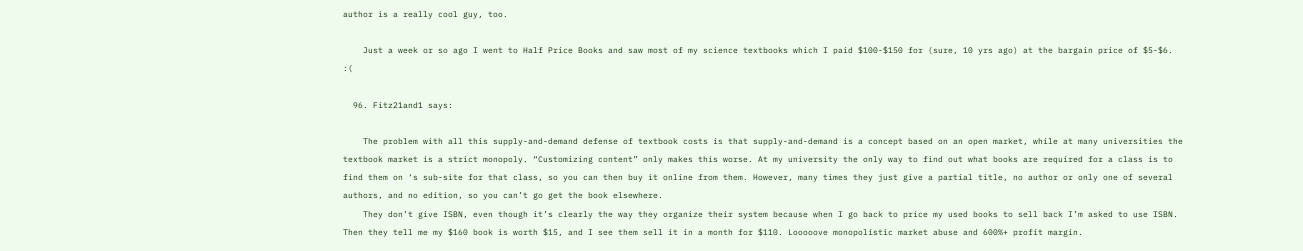author is a really cool guy, too.

    Just a week or so ago I went to Half Price Books and saw most of my science textbooks which I paid $100-$150 for (sure, 10 yrs ago) at the bargain price of $5-$6. :(

  96. Fitz21and1 says:

    The problem with all this supply-and-demand defense of textbook costs is that supply-and-demand is a concept based on an open market, while at many universities the textbook market is a strict monopoly. “Customizing content” only makes this worse. At my university the only way to find out what books are required for a class is to find them on ‘s sub-site for that class, so you can then buy it online from them. However, many times they just give a partial title, no author or only one of several authors, and no edition, so you can’t go get the book elsewhere.
    They don’t give ISBN, even though it’s clearly the way they organize their system because when I go back to price my used books to sell back I’m asked to use ISBN. Then they tell me my $160 book is worth $15, and I see them sell it in a month for $110. Looooove monopolistic market abuse and 600%+ profit margin.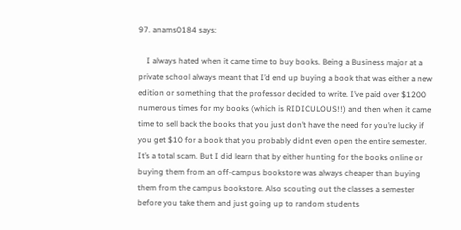97. anams0184 says:

    I always hated when it came time to buy books. Being a Business major at a private school always meant that I’d end up buying a book that was either a new edition or something that the professor decided to write. I’ve paid over $1200 numerous times for my books (which is RIDICULOUS!!) and then when it came time to sell back the books that you just don’t have the need for you’re lucky if you get $10 for a book that you probably didnt even open the entire semester. It’s a total scam. But I did learn that by either hunting for the books online or buying them from an off-campus bookstore was always cheaper than buying them from the campus bookstore. Also scouting out the classes a semester before you take them and just going up to random students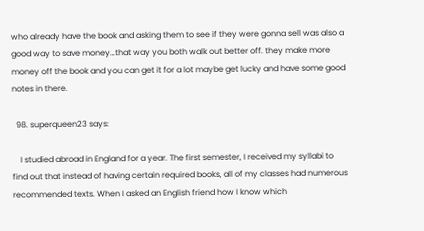who already have the book and asking them to see if they were gonna sell was also a good way to save money…that way you both walk out better off. they make more money off the book and you can get it for a lot maybe get lucky and have some good notes in there.

  98. superqueen23 says:

    I studied abroad in England for a year. The first semester, I received my syllabi to find out that instead of having certain required books, all of my classes had numerous recommended texts. When I asked an English friend how I know which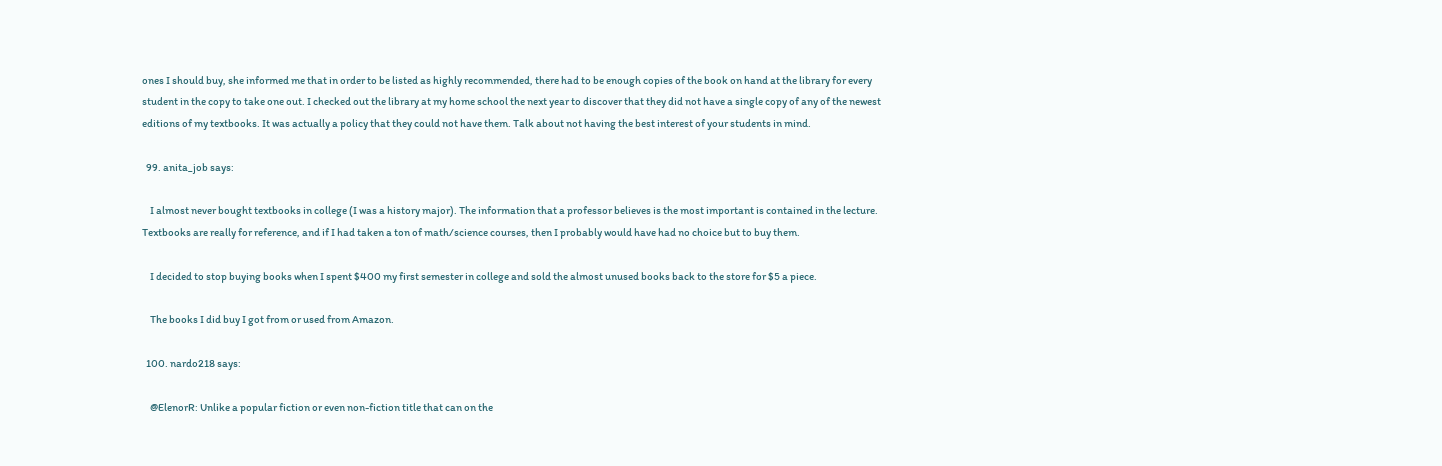ones I should buy, she informed me that in order to be listed as highly recommended, there had to be enough copies of the book on hand at the library for every student in the copy to take one out. I checked out the library at my home school the next year to discover that they did not have a single copy of any of the newest editions of my textbooks. It was actually a policy that they could not have them. Talk about not having the best interest of your students in mind.

  99. anita_job says:

    I almost never bought textbooks in college (I was a history major). The information that a professor believes is the most important is contained in the lecture. Textbooks are really for reference, and if I had taken a ton of math/science courses, then I probably would have had no choice but to buy them.

    I decided to stop buying books when I spent $400 my first semester in college and sold the almost unused books back to the store for $5 a piece.

    The books I did buy I got from or used from Amazon.

  100. nardo218 says:

    @ElenorR: Unlike a popular fiction or even non-fiction title that can on the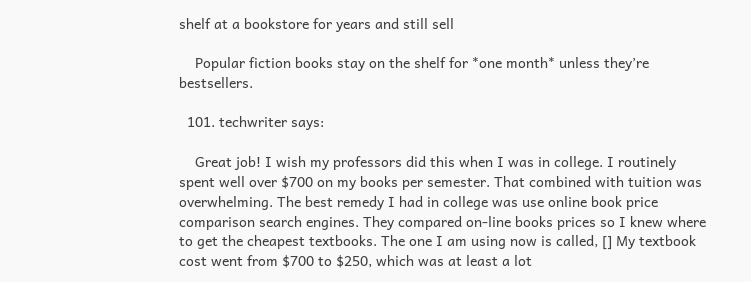shelf at a bookstore for years and still sell

    Popular fiction books stay on the shelf for *one month* unless they’re bestsellers.

  101. techwriter says:

    Great job! I wish my professors did this when I was in college. I routinely spent well over $700 on my books per semester. That combined with tuition was overwhelming. The best remedy I had in college was use online book price comparison search engines. They compared on-line books prices so I knew where to get the cheapest textbooks. The one I am using now is called, [] My textbook cost went from $700 to $250, which was at least a lot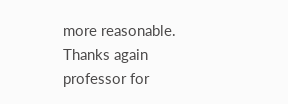more reasonable. Thanks again professor for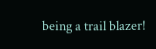being a trail blazer!